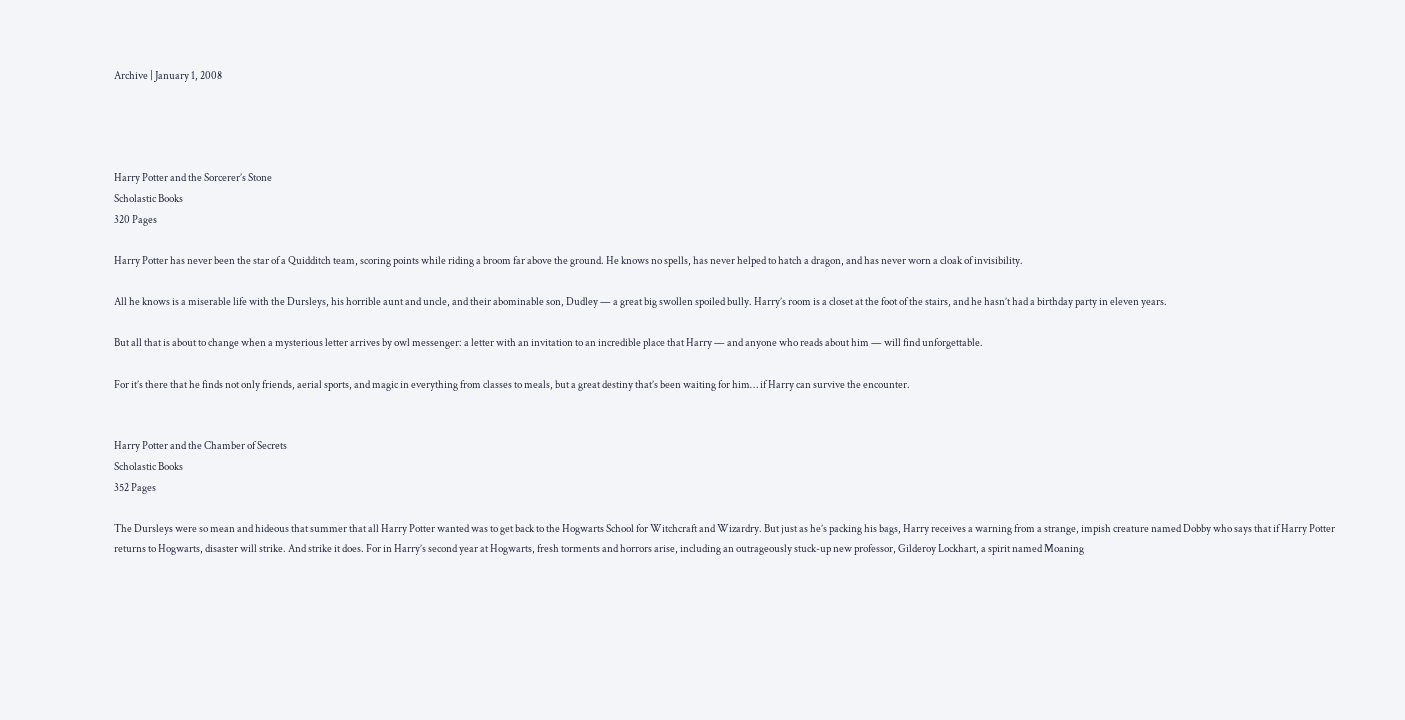Archive | January 1, 2008




Harry Potter and the Sorcerer’s Stone
Scholastic Books
320 Pages

Harry Potter has never been the star of a Quidditch team, scoring points while riding a broom far above the ground. He knows no spells, has never helped to hatch a dragon, and has never worn a cloak of invisibility.

All he knows is a miserable life with the Dursleys, his horrible aunt and uncle, and their abominable son, Dudley — a great big swollen spoiled bully. Harry’s room is a closet at the foot of the stairs, and he hasn’t had a birthday party in eleven years.

But all that is about to change when a mysterious letter arrives by owl messenger: a letter with an invitation to an incredible place that Harry — and anyone who reads about him — will find unforgettable.

For it’s there that he finds not only friends, aerial sports, and magic in everything from classes to meals, but a great destiny that’s been waiting for him… if Harry can survive the encounter.


Harry Potter and the Chamber of Secrets
Scholastic Books
352 Pages

The Dursleys were so mean and hideous that summer that all Harry Potter wanted was to get back to the Hogwarts School for Witchcraft and Wizardry. But just as he’s packing his bags, Harry receives a warning from a strange, impish creature named Dobby who says that if Harry Potter returns to Hogwarts, disaster will strike. And strike it does. For in Harry’s second year at Hogwarts, fresh torments and horrors arise, including an outrageously stuck-up new professor, Gilderoy Lockhart, a spirit named Moaning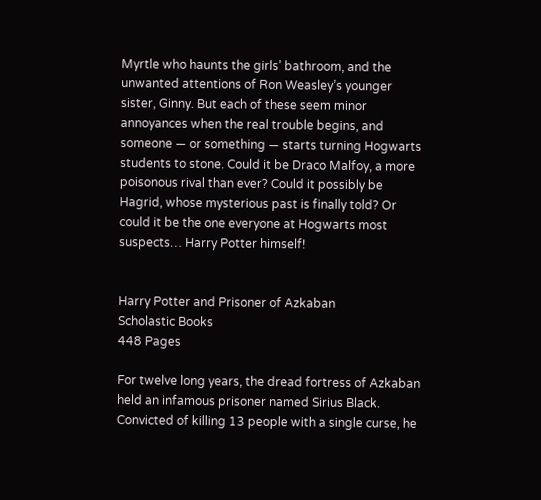Myrtle who haunts the girls’ bathroom, and the unwanted attentions of Ron Weasley’s younger sister, Ginny. But each of these seem minor annoyances when the real trouble begins, and someone — or something — starts turning Hogwarts students to stone. Could it be Draco Malfoy, a more poisonous rival than ever? Could it possibly be Hagrid, whose mysterious past is finally told? Or could it be the one everyone at Hogwarts most suspects… Harry Potter himself!


Harry Potter and Prisoner of Azkaban
Scholastic Books
448 Pages

For twelve long years, the dread fortress of Azkaban held an infamous prisoner named Sirius Black. Convicted of killing 13 people with a single curse, he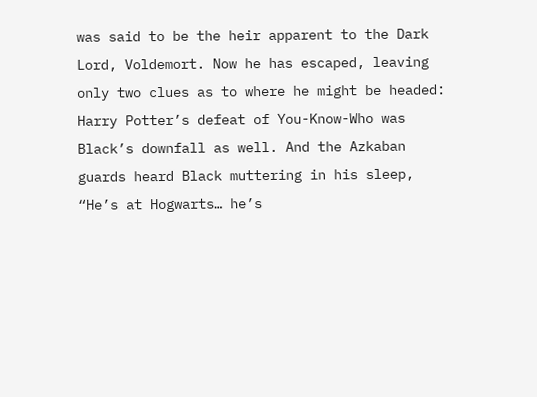was said to be the heir apparent to the Dark Lord, Voldemort. Now he has escaped, leaving only two clues as to where he might be headed: Harry Potter’s defeat of You-Know-Who was Black’s downfall as well. And the Azkaban guards heard Black muttering in his sleep, “He’s at Hogwarts… he’s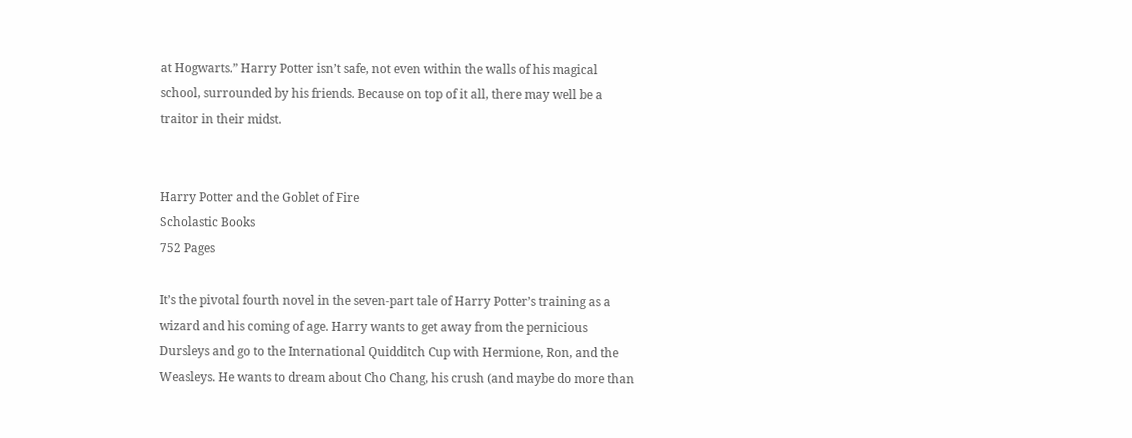at Hogwarts.” Harry Potter isn’t safe, not even within the walls of his magical school, surrounded by his friends. Because on top of it all, there may well be a traitor in their midst.


Harry Potter and the Goblet of Fire
Scholastic Books
752 Pages

It’s the pivotal fourth novel in the seven-part tale of Harry Potter’s training as a wizard and his coming of age. Harry wants to get away from the pernicious Dursleys and go to the International Quidditch Cup with Hermione, Ron, and the Weasleys. He wants to dream about Cho Chang, his crush (and maybe do more than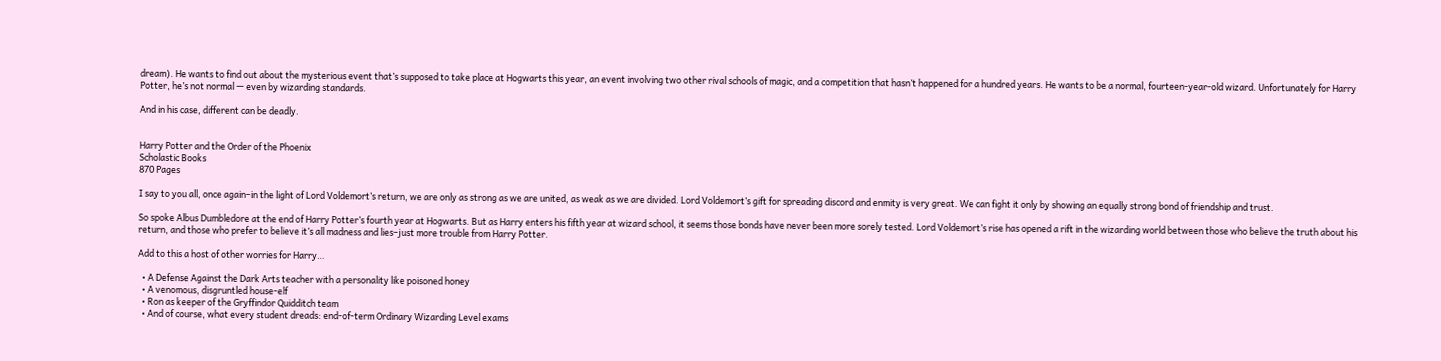dream). He wants to find out about the mysterious event that’s supposed to take place at Hogwarts this year, an event involving two other rival schools of magic, and a competition that hasn’t happened for a hundred years. He wants to be a normal, fourteen-year-old wizard. Unfortunately for Harry Potter, he’s not normal — even by wizarding standards.

And in his case, different can be deadly.


Harry Potter and the Order of the Phoenix
Scholastic Books
870 Pages

I say to you all, once again–in the light of Lord Voldemort’s return, we are only as strong as we are united, as weak as we are divided. Lord Voldemort’s gift for spreading discord and enmity is very great. We can fight it only by showing an equally strong bond of friendship and trust.

So spoke Albus Dumbledore at the end of Harry Potter’s fourth year at Hogwarts. But as Harry enters his fifth year at wizard school, it seems those bonds have never been more sorely tested. Lord Voldemort’s rise has opened a rift in the wizarding world between those who believe the truth about his return, and those who prefer to believe it’s all madness and lies–just more trouble from Harry Potter.

Add to this a host of other worries for Harry…

  • A Defense Against the Dark Arts teacher with a personality like poisoned honey
  • A venomous, disgruntled house-elf
  • Ron as keeper of the Gryffindor Quidditch team
  • And of course, what every student dreads: end-of-term Ordinary Wizarding Level exams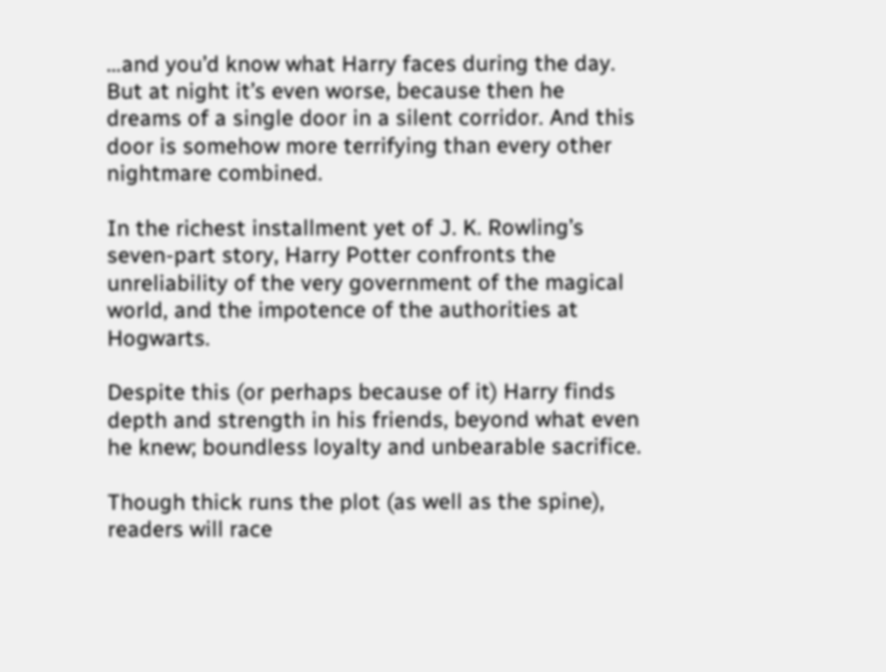…and you’d know what Harry faces during the day. But at night it’s even worse, because then he dreams of a single door in a silent corridor. And this door is somehow more terrifying than every other nightmare combined.

In the richest installment yet of J. K. Rowling’s seven-part story, Harry Potter confronts the unreliability of the very government of the magical world, and the impotence of the authorities at Hogwarts.

Despite this (or perhaps because of it) Harry finds depth and strength in his friends, beyond what even he knew; boundless loyalty and unbearable sacrifice.

Though thick runs the plot (as well as the spine), readers will race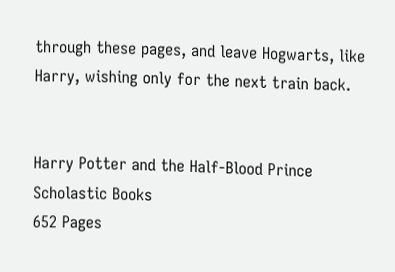through these pages, and leave Hogwarts, like Harry, wishing only for the next train back.


Harry Potter and the Half-Blood Prince
Scholastic Books
652 Pages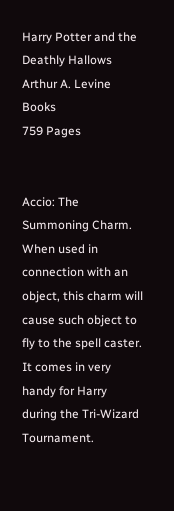Harry Potter and the Deathly Hallows
Arthur A. Levine Books
759 Pages


Accio: The Summoning Charm. When used in connection with an object, this charm will cause such object to fly to the spell caster. It comes in very handy for Harry during the Tri-Wizard Tournament.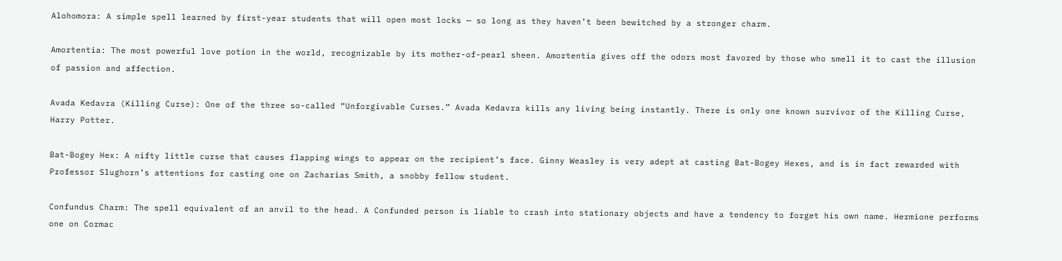Alohomora: A simple spell learned by first-year students that will open most locks — so long as they haven’t been bewitched by a stronger charm.

Amortentia: The most powerful love potion in the world, recognizable by its mother-of-pearl sheen. Amortentia gives off the odors most favored by those who smell it to cast the illusion of passion and affection.

Avada Kedavra (Killing Curse): One of the three so-called “Unforgivable Curses.” Avada Kedavra kills any living being instantly. There is only one known survivor of the Killing Curse, Harry Potter.

Bat-Bogey Hex: A nifty little curse that causes flapping wings to appear on the recipient’s face. Ginny Weasley is very adept at casting Bat-Bogey Hexes, and is in fact rewarded with Professor Slughorn’s attentions for casting one on Zacharias Smith, a snobby fellow student.

Confundus Charm: The spell equivalent of an anvil to the head. A Confunded person is liable to crash into stationary objects and have a tendency to forget his own name. Hermione performs one on Cormac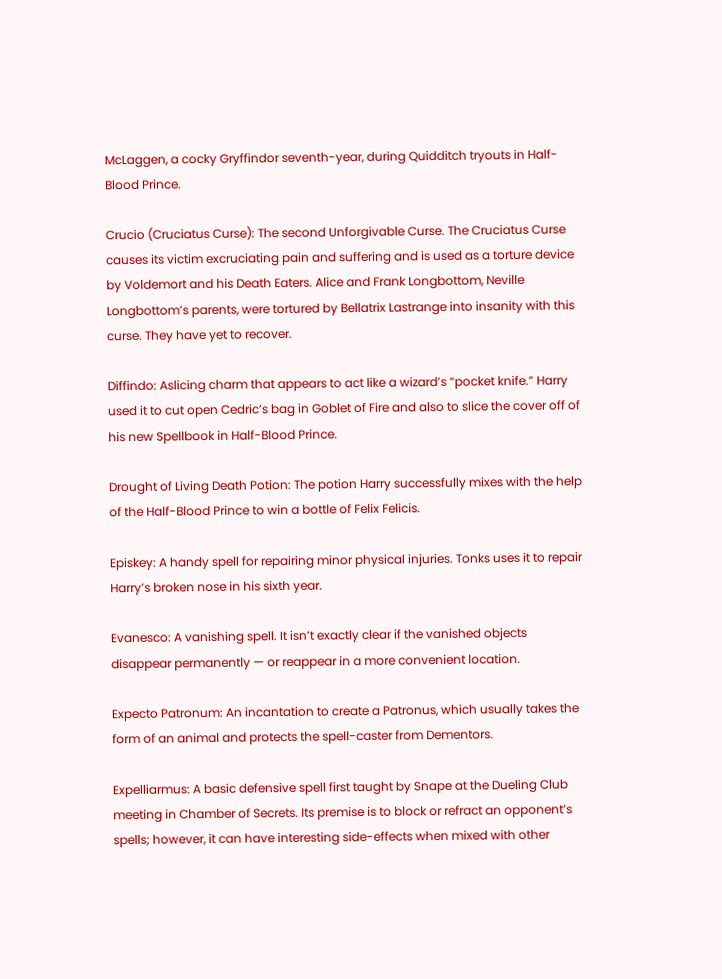McLaggen, a cocky Gryffindor seventh-year, during Quidditch tryouts in Half-Blood Prince.

Crucio (Cruciatus Curse): The second Unforgivable Curse. The Cruciatus Curse causes its victim excruciating pain and suffering and is used as a torture device by Voldemort and his Death Eaters. Alice and Frank Longbottom, Neville Longbottom’s parents, were tortured by Bellatrix Lastrange into insanity with this curse. They have yet to recover.

Diffindo: Aslicing charm that appears to act like a wizard’s “pocket knife.” Harry used it to cut open Cedric’s bag in Goblet of Fire and also to slice the cover off of his new Spellbook in Half-Blood Prince.

Drought of Living Death Potion: The potion Harry successfully mixes with the help of the Half-Blood Prince to win a bottle of Felix Felicis.

Episkey: A handy spell for repairing minor physical injuries. Tonks uses it to repair Harry’s broken nose in his sixth year.

Evanesco: A vanishing spell. It isn’t exactly clear if the vanished objects disappear permanently — or reappear in a more convenient location.

Expecto Patronum: An incantation to create a Patronus, which usually takes the form of an animal and protects the spell-caster from Dementors.

Expelliarmus: A basic defensive spell first taught by Snape at the Dueling Club meeting in Chamber of Secrets. Its premise is to block or refract an opponent’s spells; however, it can have interesting side-effects when mixed with other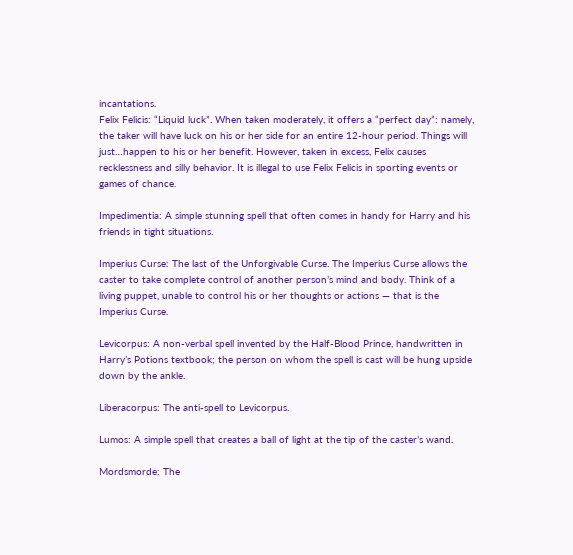incantations.
Felix Felicis: “Liquid luck”. When taken moderately, it offers a “perfect day”: namely, the taker will have luck on his or her side for an entire 12-hour period. Things will just…happen to his or her benefit. However, taken in excess, Felix causes recklessness and silly behavior. It is illegal to use Felix Felicis in sporting events or games of chance.

Impedimentia: A simple stunning spell that often comes in handy for Harry and his friends in tight situations.

Imperius Curse: The last of the Unforgivable Curse. The Imperius Curse allows the caster to take complete control of another person’s mind and body. Think of a living puppet, unable to control his or her thoughts or actions — that is the Imperius Curse.

Levicorpus: A non-verbal spell invented by the Half-Blood Prince, handwritten in Harry’s Potions textbook; the person on whom the spell is cast will be hung upside down by the ankle.

Liberacorpus: The anti-spell to Levicorpus.

Lumos: A simple spell that creates a ball of light at the tip of the caster’s wand.

Mordsmorde: The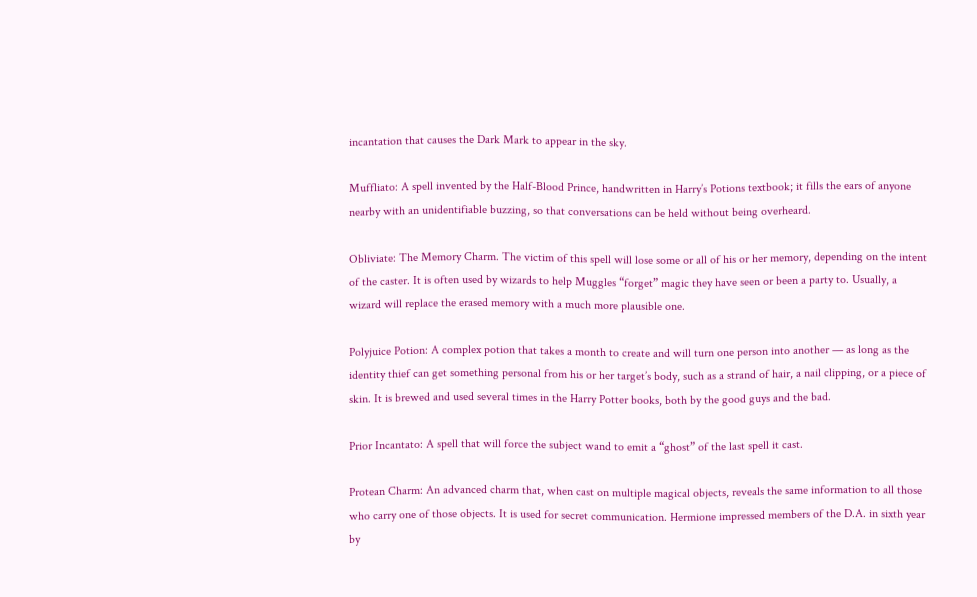incantation that causes the Dark Mark to appear in the sky.

Muffliato: A spell invented by the Half-Blood Prince, handwritten in Harry’s Potions textbook; it fills the ears of anyone nearby with an unidentifiable buzzing, so that conversations can be held without being overheard.

Obliviate: The Memory Charm. The victim of this spell will lose some or all of his or her memory, depending on the intent of the caster. It is often used by wizards to help Muggles “forget” magic they have seen or been a party to. Usually, a wizard will replace the erased memory with a much more plausible one.

Polyjuice Potion: A complex potion that takes a month to create and will turn one person into another — as long as the identity thief can get something personal from his or her target’s body, such as a strand of hair, a nail clipping, or a piece of skin. It is brewed and used several times in the Harry Potter books, both by the good guys and the bad.

Prior Incantato: A spell that will force the subject wand to emit a “ghost” of the last spell it cast.

Protean Charm: An advanced charm that, when cast on multiple magical objects, reveals the same information to all those who carry one of those objects. It is used for secret communication. Hermione impressed members of the D.A. in sixth year by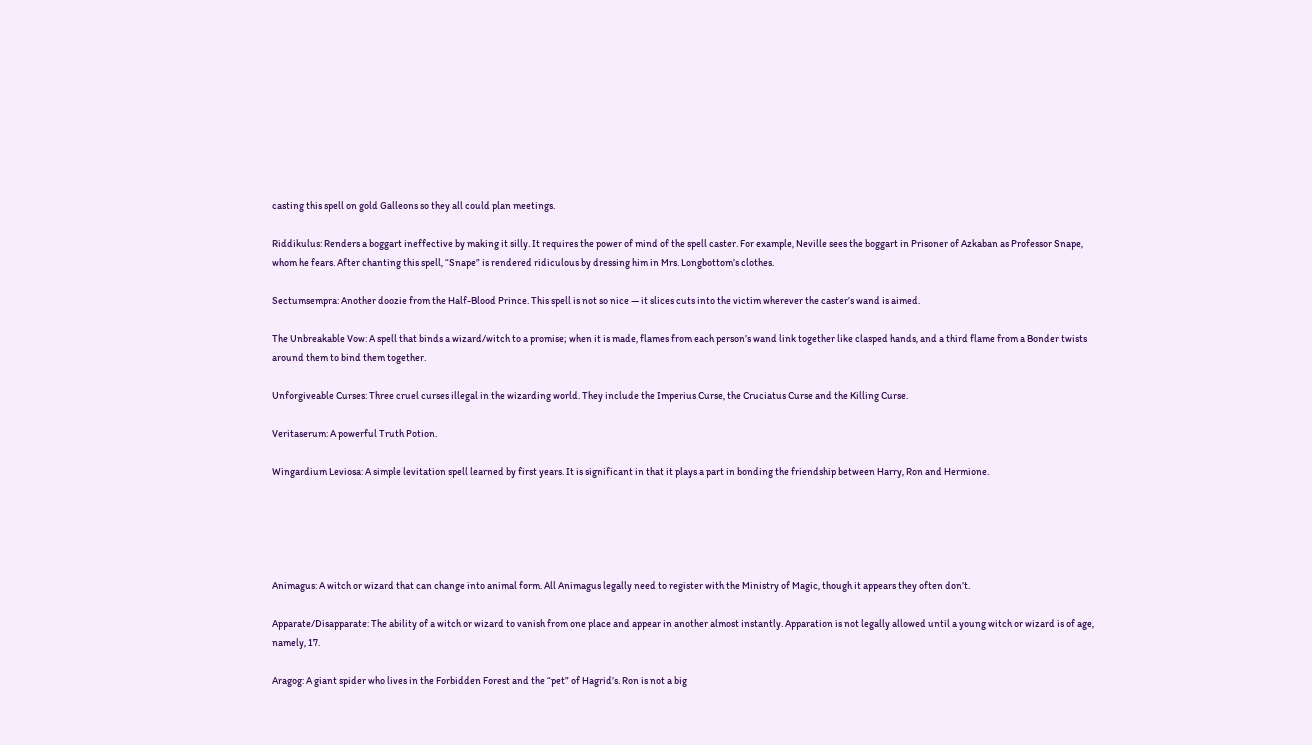casting this spell on gold Galleons so they all could plan meetings.

Riddikulus: Renders a boggart ineffective by making it silly. It requires the power of mind of the spell caster. For example, Neville sees the boggart in Prisoner of Azkaban as Professor Snape, whom he fears. After chanting this spell, “Snape” is rendered ridiculous by dressing him in Mrs. Longbottom’s clothes.

Sectumsempra: Another doozie from the Half-Blood Prince. This spell is not so nice — it slices cuts into the victim wherever the caster’s wand is aimed.

The Unbreakable Vow: A spell that binds a wizard/witch to a promise; when it is made, flames from each person’s wand link together like clasped hands, and a third flame from a Bonder twists around them to bind them together.

Unforgiveable Curses: Three cruel curses illegal in the wizarding world. They include the Imperius Curse, the Cruciatus Curse and the Killing Curse.

Veritaserum: A powerful Truth Potion.

Wingardium Leviosa: A simple levitation spell learned by first years. It is significant in that it plays a part in bonding the friendship between Harry, Ron and Hermione.





Animagus: A witch or wizard that can change into animal form. All Animagus legally need to register with the Ministry of Magic, though it appears they often don’t.

Apparate/Disapparate: The ability of a witch or wizard to vanish from one place and appear in another almost instantly. Apparation is not legally allowed until a young witch or wizard is of age, namely, 17.

Aragog: A giant spider who lives in the Forbidden Forest and the “pet” of Hagrid’s. Ron is not a big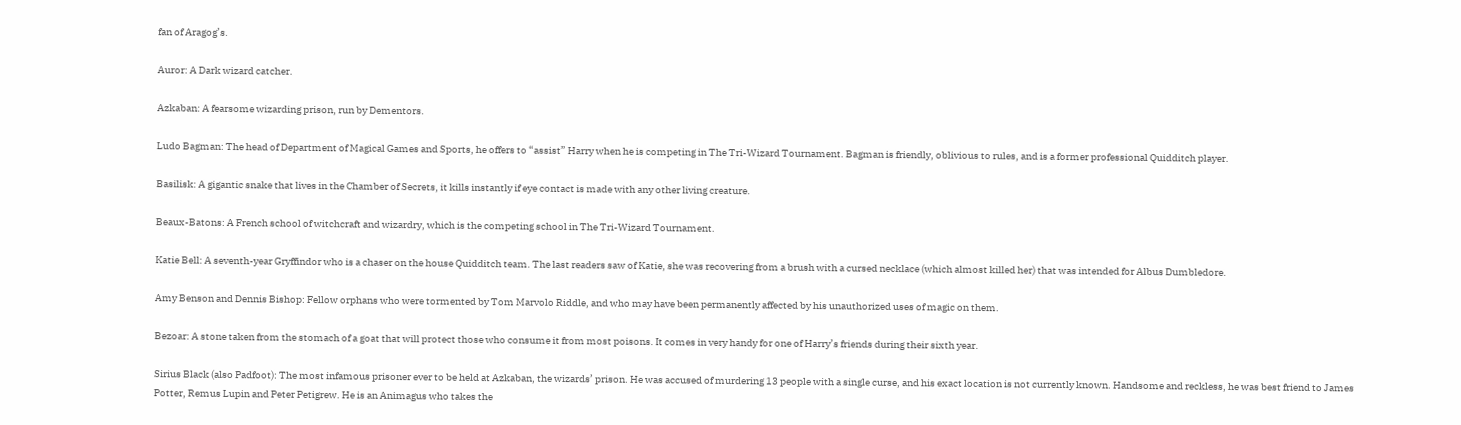fan of Aragog’s.

Auror: A Dark wizard catcher.

Azkaban: A fearsome wizarding prison, run by Dementors.

Ludo Bagman: The head of Department of Magical Games and Sports, he offers to “assist” Harry when he is competing in The Tri-Wizard Tournament. Bagman is friendly, oblivious to rules, and is a former professional Quidditch player.

Basilisk: A gigantic snake that lives in the Chamber of Secrets, it kills instantly if eye contact is made with any other living creature.

Beaux-Batons: A French school of witchcraft and wizardry, which is the competing school in The Tri-Wizard Tournament.

Katie Bell: A seventh-year Gryffindor who is a chaser on the house Quidditch team. The last readers saw of Katie, she was recovering from a brush with a cursed necklace (which almost killed her) that was intended for Albus Dumbledore.

Amy Benson and Dennis Bishop: Fellow orphans who were tormented by Tom Marvolo Riddle, and who may have been permanently affected by his unauthorized uses of magic on them.

Bezoar: A stone taken from the stomach of a goat that will protect those who consume it from most poisons. It comes in very handy for one of Harry’s friends during their sixth year.

Sirius Black (also Padfoot): The most infamous prisoner ever to be held at Azkaban, the wizards’ prison. He was accused of murdering 13 people with a single curse, and his exact location is not currently known. Handsome and reckless, he was best friend to James Potter, Remus Lupin and Peter Petigrew. He is an Animagus who takes the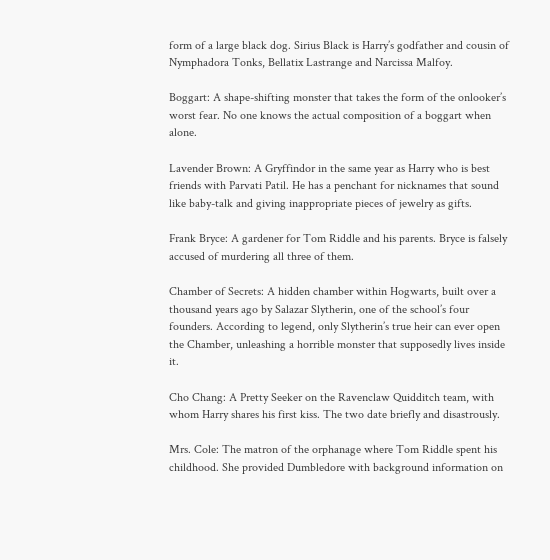form of a large black dog. Sirius Black is Harry’s godfather and cousin of Nymphadora Tonks, Bellatix Lastrange and Narcissa Malfoy.

Boggart: A shape-shifting monster that takes the form of the onlooker’s worst fear. No one knows the actual composition of a boggart when alone.

Lavender Brown: A Gryffindor in the same year as Harry who is best friends with Parvati Patil. He has a penchant for nicknames that sound like baby-talk and giving inappropriate pieces of jewelry as gifts.

Frank Bryce: A gardener for Tom Riddle and his parents. Bryce is falsely accused of murdering all three of them.

Chamber of Secrets: A hidden chamber within Hogwarts, built over a thousand years ago by Salazar Slytherin, one of the school’s four founders. According to legend, only Slytherin’s true heir can ever open the Chamber, unleashing a horrible monster that supposedly lives inside it.

Cho Chang: A Pretty Seeker on the Ravenclaw Quidditch team, with whom Harry shares his first kiss. The two date briefly and disastrously.

Mrs. Cole: The matron of the orphanage where Tom Riddle spent his childhood. She provided Dumbledore with background information on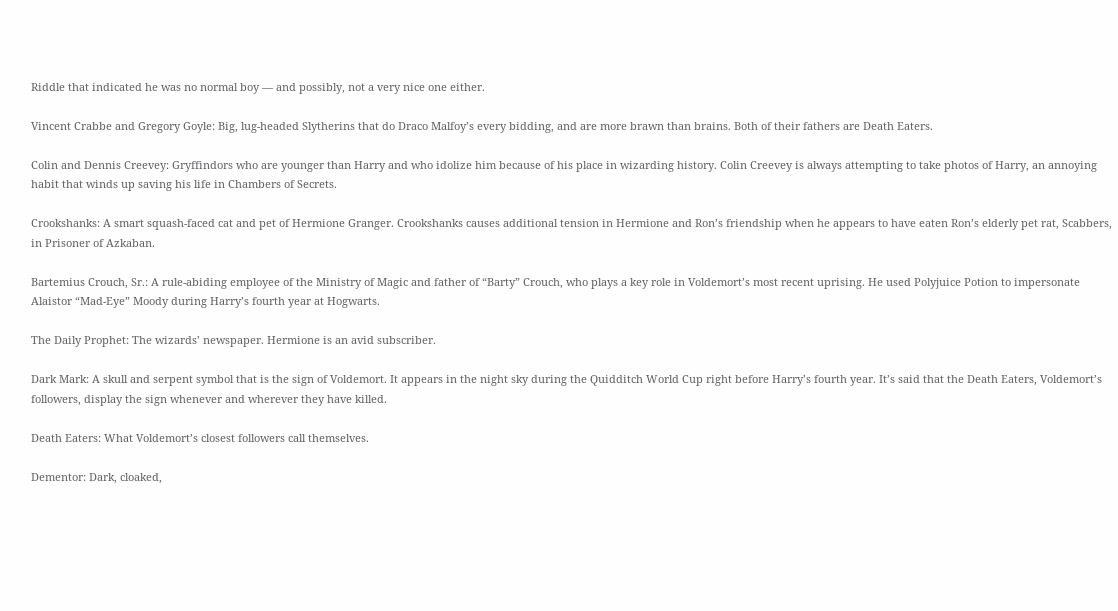Riddle that indicated he was no normal boy — and possibly, not a very nice one either.

Vincent Crabbe and Gregory Goyle: Big, lug-headed Slytherins that do Draco Malfoy’s every bidding, and are more brawn than brains. Both of their fathers are Death Eaters.

Colin and Dennis Creevey: Gryffindors who are younger than Harry and who idolize him because of his place in wizarding history. Colin Creevey is always attempting to take photos of Harry, an annoying habit that winds up saving his life in Chambers of Secrets.

Crookshanks: A smart squash-faced cat and pet of Hermione Granger. Crookshanks causes additional tension in Hermione and Ron’s friendship when he appears to have eaten Ron’s elderly pet rat, Scabbers, in Prisoner of Azkaban.

Bartemius Crouch, Sr.: A rule-abiding employee of the Ministry of Magic and father of “Barty” Crouch, who plays a key role in Voldemort’s most recent uprising. He used Polyjuice Potion to impersonate Alaistor “Mad-Eye” Moody during Harry’s fourth year at Hogwarts.

The Daily Prophet: The wizards’ newspaper. Hermione is an avid subscriber.

Dark Mark: A skull and serpent symbol that is the sign of Voldemort. It appears in the night sky during the Quidditch World Cup right before Harry’s fourth year. It’s said that the Death Eaters, Voldemort’s followers, display the sign whenever and wherever they have killed.

Death Eaters: What Voldemort’s closest followers call themselves.

Dementor: Dark, cloaked,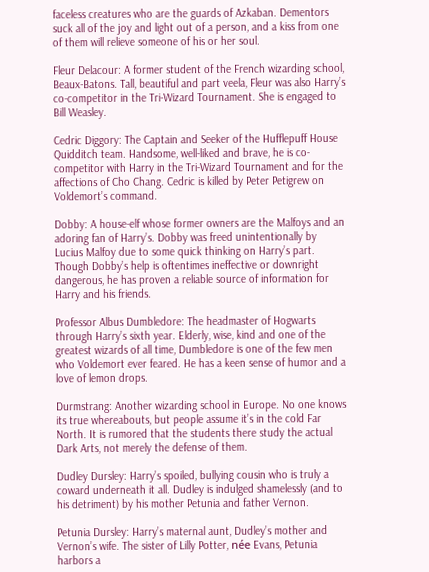faceless creatures who are the guards of Azkaban. Dementors suck all of the joy and light out of a person, and a kiss from one of them will relieve someone of his or her soul.

Fleur Delacour: A former student of the French wizarding school, Beaux-Batons. Tall, beautiful and part veela, Fleur was also Harry’s co-competitor in the Tri-Wizard Tournament. She is engaged to Bill Weasley.

Cedric Diggory: The Captain and Seeker of the Hufflepuff House Quidditch team. Handsome, well-liked and brave, he is co-competitor with Harry in the Tri-Wizard Tournament and for the affections of Cho Chang. Cedric is killed by Peter Petigrew on Voldemort’s command.

Dobby: A house-elf whose former owners are the Malfoys and an adoring fan of Harry’s. Dobby was freed unintentionally by Lucius Malfoy due to some quick thinking on Harry’s part. Though Dobby’s help is oftentimes ineffective or downright dangerous, he has proven a reliable source of information for Harry and his friends.

Professor Albus Dumbledore: The headmaster of Hogwarts through Harry’s sixth year. Elderly, wise, kind and one of the greatest wizards of all time, Dumbledore is one of the few men who Voldemort ever feared. He has a keen sense of humor and a love of lemon drops.

Durmstrang: Another wizarding school in Europe. No one knows its true whereabouts, but people assume it’s in the cold Far North. It is rumored that the students there study the actual Dark Arts, not merely the defense of them.

Dudley Dursley: Harry’s spoiled, bullying cousin who is truly a coward underneath it all. Dudley is indulged shamelessly (and to his detriment) by his mother Petunia and father Vernon.

Petunia Dursley: Harry’s maternal aunt, Dudley’s mother and Vernon’s wife. The sister of Lilly Potter, née Evans, Petunia harbors a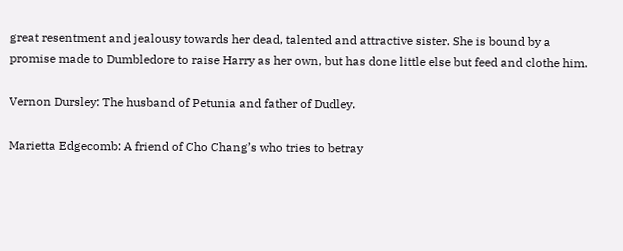great resentment and jealousy towards her dead, talented and attractive sister. She is bound by a promise made to Dumbledore to raise Harry as her own, but has done little else but feed and clothe him.

Vernon Dursley: The husband of Petunia and father of Dudley.

Marietta Edgecomb: A friend of Cho Chang’s who tries to betray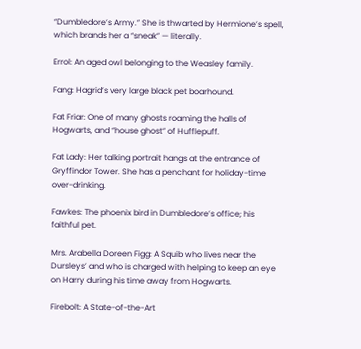“Dumbledore’s Army.” She is thwarted by Hermione’s spell, which brands her a “sneak” — literally.

Errol: An aged owl belonging to the Weasley family.

Fang: Hagrid’s very large black pet boarhound.

Fat Friar: One of many ghosts roaming the halls of Hogwarts, and “house ghost” of Hufflepuff.

Fat Lady: Her talking portrait hangs at the entrance of Gryffindor Tower. She has a penchant for holiday-time over-drinking.

Fawkes: The phoenix bird in Dumbledore’s office; his faithful pet.

Mrs. Arabella Doreen Figg: A Squib who lives near the Dursleys’ and who is charged with helping to keep an eye on Harry during his time away from Hogwarts.

Firebolt: A State-of-the-Art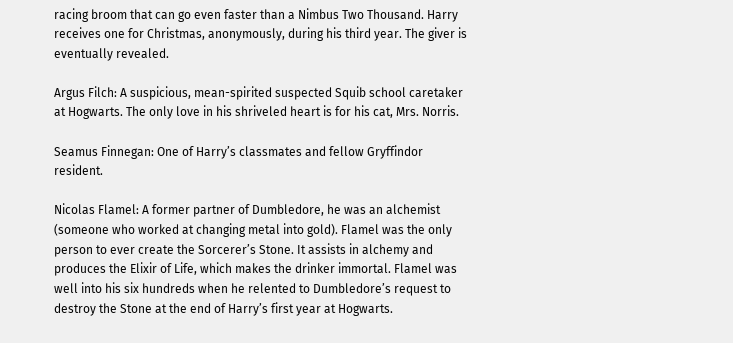racing broom that can go even faster than a Nimbus Two Thousand. Harry receives one for Christmas, anonymously, during his third year. The giver is eventually revealed.

Argus Filch: A suspicious, mean-spirited suspected Squib school caretaker at Hogwarts. The only love in his shriveled heart is for his cat, Mrs. Norris.

Seamus Finnegan: One of Harry’s classmates and fellow Gryffindor resident.

Nicolas Flamel: A former partner of Dumbledore, he was an alchemist (someone who worked at changing metal into gold). Flamel was the only person to ever create the Sorcerer’s Stone. It assists in alchemy and produces the Elixir of Life, which makes the drinker immortal. Flamel was well into his six hundreds when he relented to Dumbledore’s request to destroy the Stone at the end of Harry’s first year at Hogwarts.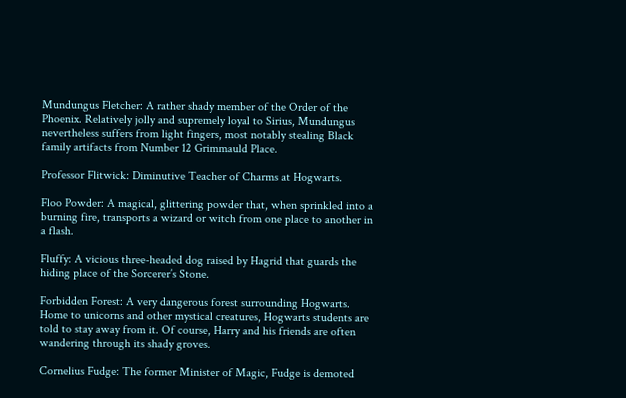Mundungus Fletcher: A rather shady member of the Order of the Phoenix. Relatively jolly and supremely loyal to Sirius, Mundungus nevertheless suffers from light fingers, most notably stealing Black family artifacts from Number 12 Grimmauld Place.

Professor Flitwick: Diminutive Teacher of Charms at Hogwarts.

Floo Powder: A magical, glittering powder that, when sprinkled into a burning fire, transports a wizard or witch from one place to another in a flash.

Fluffy: A vicious three-headed dog raised by Hagrid that guards the hiding place of the Sorcerer’s Stone.

Forbidden Forest: A very dangerous forest surrounding Hogwarts. Home to unicorns and other mystical creatures, Hogwarts students are told to stay away from it. Of course, Harry and his friends are often wandering through its shady groves.

Cornelius Fudge: The former Minister of Magic, Fudge is demoted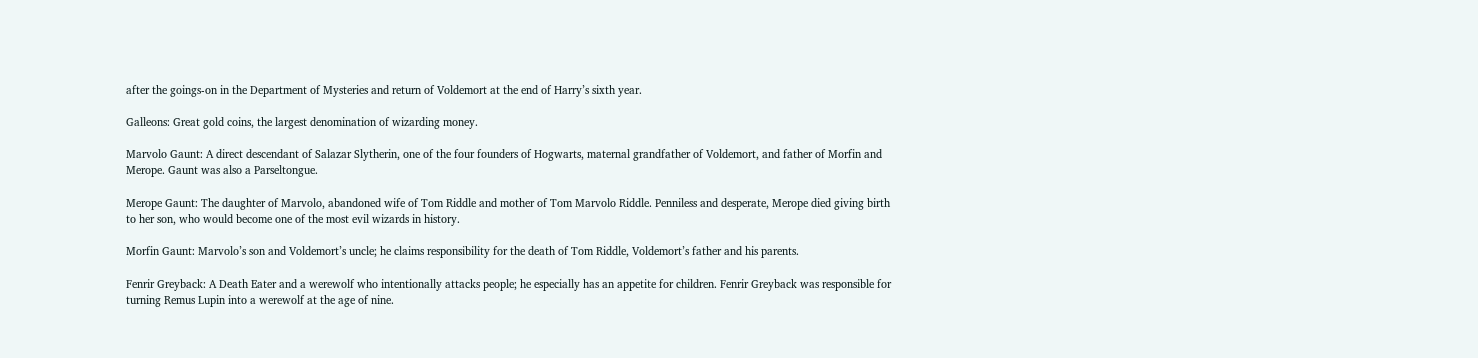after the goings-on in the Department of Mysteries and return of Voldemort at the end of Harry’s sixth year.

Galleons: Great gold coins, the largest denomination of wizarding money.

Marvolo Gaunt: A direct descendant of Salazar Slytherin, one of the four founders of Hogwarts, maternal grandfather of Voldemort, and father of Morfin and Merope. Gaunt was also a Parseltongue.

Merope Gaunt: The daughter of Marvolo, abandoned wife of Tom Riddle and mother of Tom Marvolo Riddle. Penniless and desperate, Merope died giving birth to her son, who would become one of the most evil wizards in history.

Morfin Gaunt: Marvolo’s son and Voldemort’s uncle; he claims responsibility for the death of Tom Riddle, Voldemort’s father and his parents.

Fenrir Greyback: A Death Eater and a werewolf who intentionally attacks people; he especially has an appetite for children. Fenrir Greyback was responsible for turning Remus Lupin into a werewolf at the age of nine.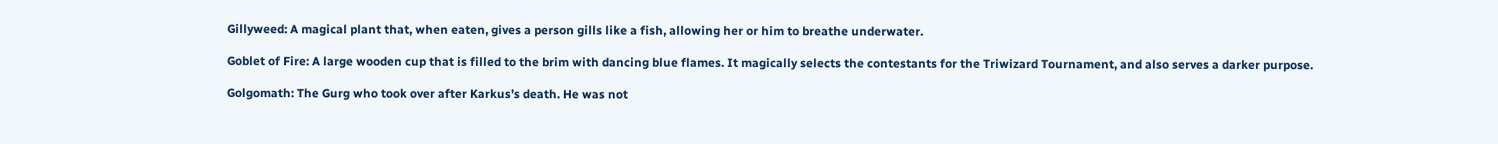Gillyweed: A magical plant that, when eaten, gives a person gills like a fish, allowing her or him to breathe underwater.

Goblet of Fire: A large wooden cup that is filled to the brim with dancing blue flames. It magically selects the contestants for the Triwizard Tournament, and also serves a darker purpose.

Golgomath: The Gurg who took over after Karkus’s death. He was not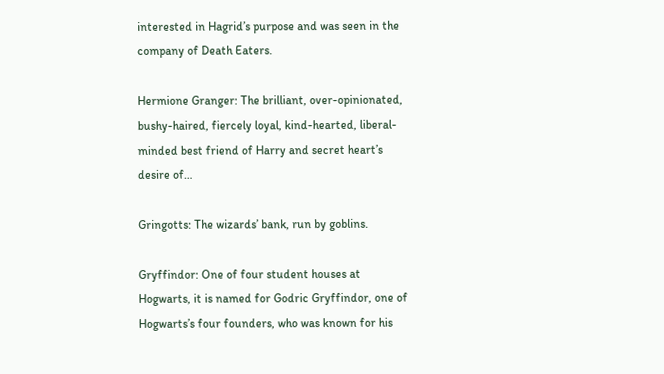interested in Hagrid’s purpose and was seen in the company of Death Eaters.

Hermione Granger: The brilliant, over-opinionated, bushy-haired, fiercely loyal, kind-hearted, liberal-minded best friend of Harry and secret heart’s desire of…

Gringotts: The wizards’ bank, run by goblins.

Gryffindor: One of four student houses at Hogwarts, it is named for Godric Gryffindor, one of Hogwarts’s four founders, who was known for his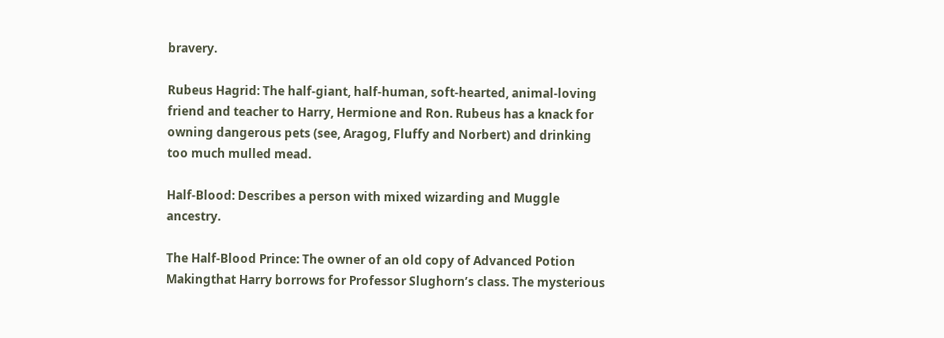bravery.

Rubeus Hagrid: The half-giant, half-human, soft-hearted, animal-loving friend and teacher to Harry, Hermione and Ron. Rubeus has a knack for owning dangerous pets (see, Aragog, Fluffy and Norbert) and drinking too much mulled mead.

Half-Blood: Describes a person with mixed wizarding and Muggle ancestry.

The Half-Blood Prince: The owner of an old copy of Advanced Potion Makingthat Harry borrows for Professor Slughorn’s class. The mysterious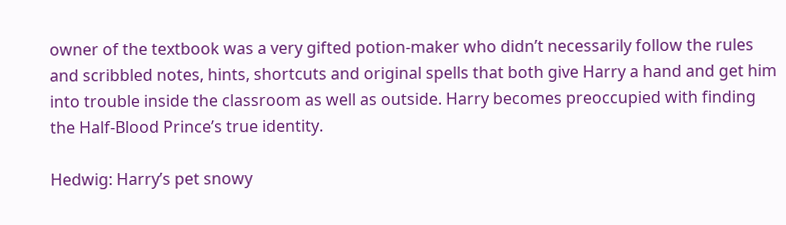owner of the textbook was a very gifted potion-maker who didn’t necessarily follow the rules and scribbled notes, hints, shortcuts and original spells that both give Harry a hand and get him into trouble inside the classroom as well as outside. Harry becomes preoccupied with finding the Half-Blood Prince’s true identity.

Hedwig: Harry’s pet snowy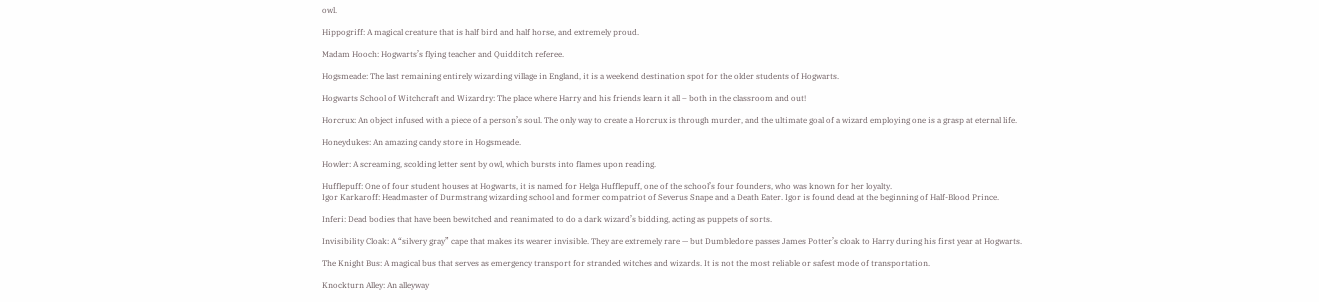owl.

Hippogriff: A magical creature that is half bird and half horse, and extremely proud.

Madam Hooch: Hogwarts’s flying teacher and Quidditch referee.

Hogsmeade: The last remaining entirely wizarding village in England, it is a weekend destination spot for the older students of Hogwarts.

Hogwarts School of Witchcraft and Wizardry: The place where Harry and his friends learn it all – both in the classroom and out!

Horcrux: An object infused with a piece of a person’s soul. The only way to create a Horcrux is through murder, and the ultimate goal of a wizard employing one is a grasp at eternal life.

Honeydukes: An amazing candy store in Hogsmeade.

Howler: A screaming, scolding letter sent by owl, which bursts into flames upon reading.

Hufflepuff: One of four student houses at Hogwarts, it is named for Helga Hufflepuff, one of the school’s four founders, who was known for her loyalty.
Igor Karkaroff: Headmaster of Durmstrang wizarding school and former compatriot of Severus Snape and a Death Eater. Igor is found dead at the beginning of Half-Blood Prince.

Inferi: Dead bodies that have been bewitched and reanimated to do a dark wizard’s bidding, acting as puppets of sorts.

Invisibility Cloak: A “silvery gray” cape that makes its wearer invisible. They are extremely rare — but Dumbledore passes James Potter’s cloak to Harry during his first year at Hogwarts.

The Knight Bus: A magical bus that serves as emergency transport for stranded witches and wizards. It is not the most reliable or safest mode of transportation.

Knockturn Alley: An alleyway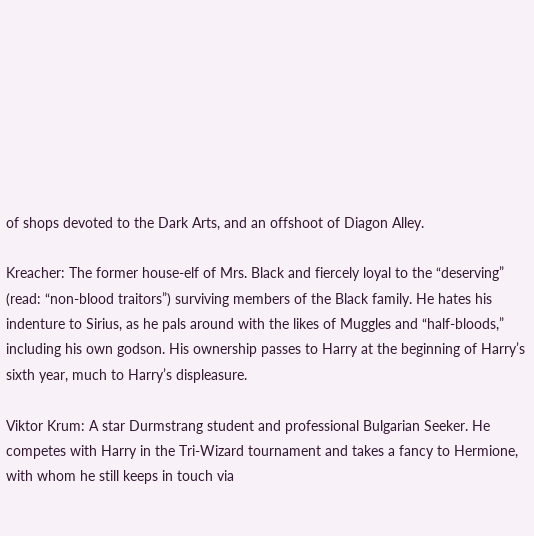of shops devoted to the Dark Arts, and an offshoot of Diagon Alley.

Kreacher: The former house-elf of Mrs. Black and fiercely loyal to the “deserving” (read: “non-blood traitors”) surviving members of the Black family. He hates his indenture to Sirius, as he pals around with the likes of Muggles and “half-bloods,” including his own godson. His ownership passes to Harry at the beginning of Harry’s sixth year, much to Harry’s displeasure.

Viktor Krum: A star Durmstrang student and professional Bulgarian Seeker. He competes with Harry in the Tri-Wizard tournament and takes a fancy to Hermione, with whom he still keeps in touch via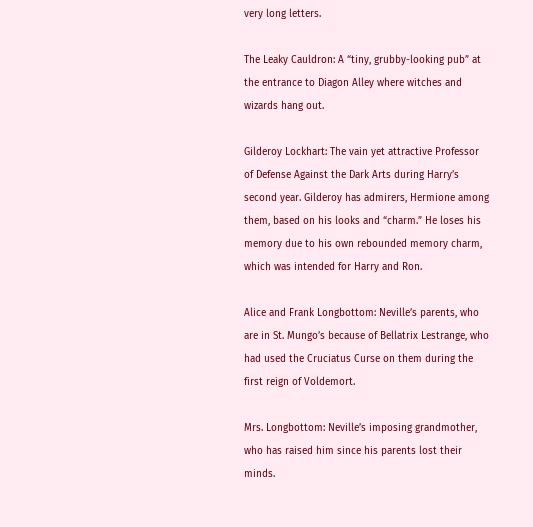very long letters.

The Leaky Cauldron: A “tiny, grubby-looking pub” at the entrance to Diagon Alley where witches and wizards hang out.

Gilderoy Lockhart: The vain yet attractive Professor of Defense Against the Dark Arts during Harry’s second year. Gilderoy has admirers, Hermione among them, based on his looks and “charm.” He loses his memory due to his own rebounded memory charm, which was intended for Harry and Ron.

Alice and Frank Longbottom: Neville’s parents, who are in St. Mungo’s because of Bellatrix Lestrange, who had used the Cruciatus Curse on them during the first reign of Voldemort.

Mrs. Longbottom: Neville’s imposing grandmother, who has raised him since his parents lost their minds.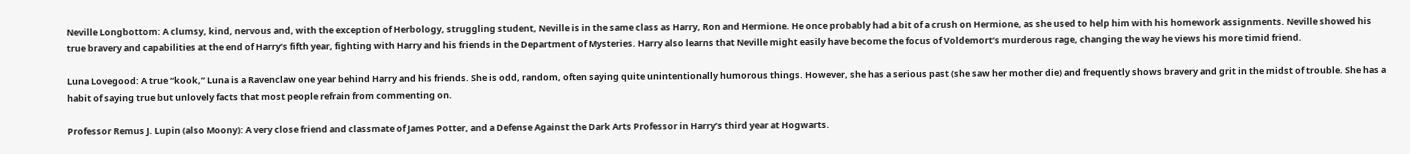Neville Longbottom: A clumsy, kind, nervous and, with the exception of Herbology, struggling student, Neville is in the same class as Harry, Ron and Hermione. He once probably had a bit of a crush on Hermione, as she used to help him with his homework assignments. Neville showed his true bravery and capabilities at the end of Harry’s fifth year, fighting with Harry and his friends in the Department of Mysteries. Harry also learns that Neville might easily have become the focus of Voldemort’s murderous rage, changing the way he views his more timid friend.

Luna Lovegood: A true “kook,” Luna is a Ravenclaw one year behind Harry and his friends. She is odd, random, often saying quite unintentionally humorous things. However, she has a serious past (she saw her mother die) and frequently shows bravery and grit in the midst of trouble. She has a habit of saying true but unlovely facts that most people refrain from commenting on.

Professor Remus J. Lupin (also Moony): A very close friend and classmate of James Potter, and a Defense Against the Dark Arts Professor in Harry’s third year at Hogwarts.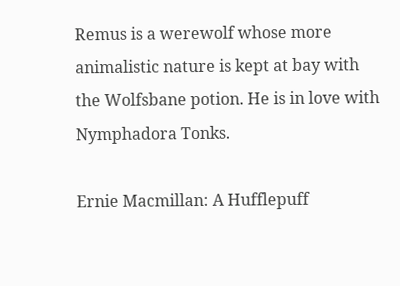Remus is a werewolf whose more animalistic nature is kept at bay with the Wolfsbane potion. He is in love with Nymphadora Tonks.

Ernie Macmillan: A Hufflepuff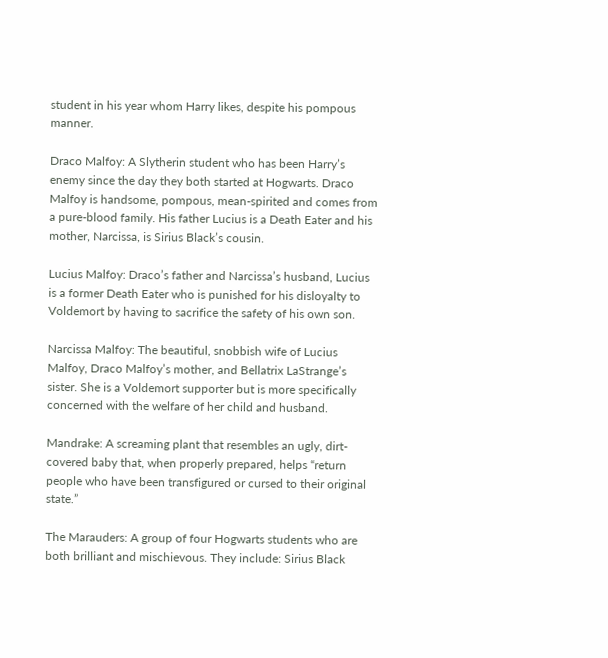student in his year whom Harry likes, despite his pompous manner.

Draco Malfoy: A Slytherin student who has been Harry’s enemy since the day they both started at Hogwarts. Draco Malfoy is handsome, pompous, mean-spirited and comes from a pure-blood family. His father Lucius is a Death Eater and his mother, Narcissa, is Sirius Black’s cousin.

Lucius Malfoy: Draco’s father and Narcissa’s husband, Lucius is a former Death Eater who is punished for his disloyalty to Voldemort by having to sacrifice the safety of his own son.

Narcissa Malfoy: The beautiful, snobbish wife of Lucius Malfoy, Draco Malfoy’s mother, and Bellatrix LaStrange’s sister. She is a Voldemort supporter but is more specifically concerned with the welfare of her child and husband.

Mandrake: A screaming plant that resembles an ugly, dirt-covered baby that, when properly prepared, helps “return people who have been transfigured or cursed to their original state.”

The Marauders: A group of four Hogwarts students who are both brilliant and mischievous. They include: Sirius Black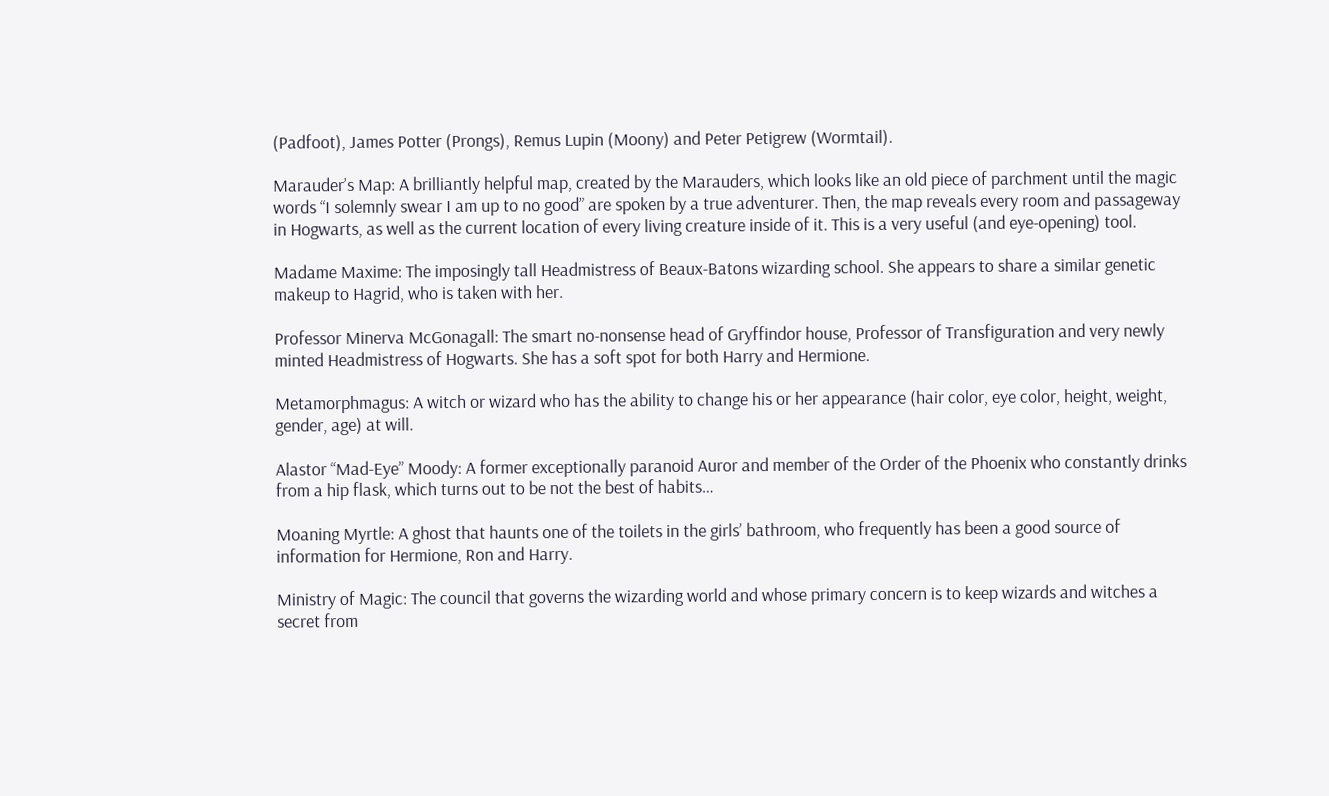(Padfoot), James Potter (Prongs), Remus Lupin (Moony) and Peter Petigrew (Wormtail).

Marauder’s Map: A brilliantly helpful map, created by the Marauders, which looks like an old piece of parchment until the magic words “I solemnly swear I am up to no good” are spoken by a true adventurer. Then, the map reveals every room and passageway in Hogwarts, as well as the current location of every living creature inside of it. This is a very useful (and eye-opening) tool.

Madame Maxime: The imposingly tall Headmistress of Beaux-Batons wizarding school. She appears to share a similar genetic makeup to Hagrid, who is taken with her.

Professor Minerva McGonagall: The smart no-nonsense head of Gryffindor house, Professor of Transfiguration and very newly minted Headmistress of Hogwarts. She has a soft spot for both Harry and Hermione.

Metamorphmagus: A witch or wizard who has the ability to change his or her appearance (hair color, eye color, height, weight, gender, age) at will.

Alastor “Mad-Eye” Moody: A former exceptionally paranoid Auror and member of the Order of the Phoenix who constantly drinks from a hip flask, which turns out to be not the best of habits…

Moaning Myrtle: A ghost that haunts one of the toilets in the girls’ bathroom, who frequently has been a good source of information for Hermione, Ron and Harry.

Ministry of Magic: The council that governs the wizarding world and whose primary concern is to keep wizards and witches a secret from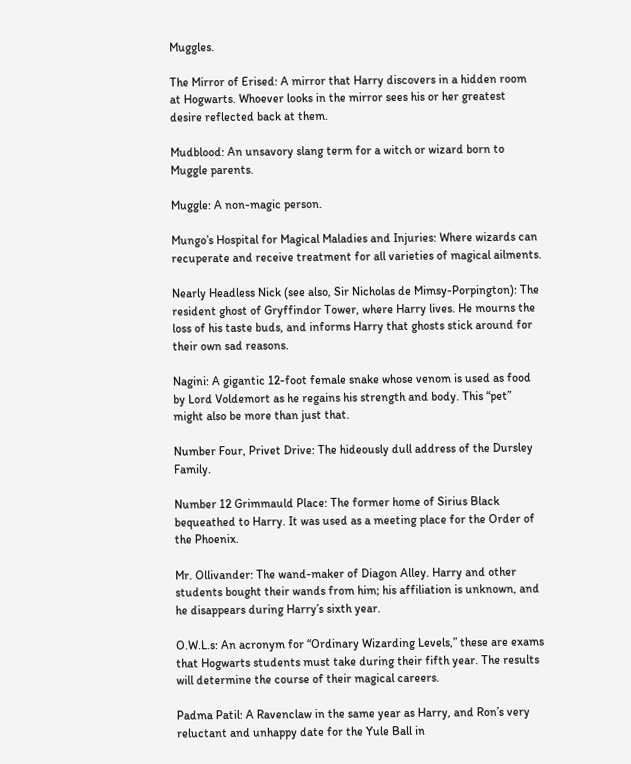Muggles.

The Mirror of Erised: A mirror that Harry discovers in a hidden room at Hogwarts. Whoever looks in the mirror sees his or her greatest desire reflected back at them.

Mudblood: An unsavory slang term for a witch or wizard born to Muggle parents.

Muggle: A non-magic person.

Mungo’s Hospital for Magical Maladies and Injuries: Where wizards can recuperate and receive treatment for all varieties of magical ailments.

Nearly Headless Nick (see also, Sir Nicholas de Mimsy-Porpington): The resident ghost of Gryffindor Tower, where Harry lives. He mourns the loss of his taste buds, and informs Harry that ghosts stick around for their own sad reasons.

Nagini: A gigantic 12-foot female snake whose venom is used as food by Lord Voldemort as he regains his strength and body. This “pet” might also be more than just that.

Number Four, Privet Drive: The hideously dull address of the Dursley Family.

Number 12 Grimmauld Place: The former home of Sirius Black bequeathed to Harry. It was used as a meeting place for the Order of the Phoenix.

Mr. Ollivander: The wand-maker of Diagon Alley. Harry and other students bought their wands from him; his affiliation is unknown, and he disappears during Harry’s sixth year.

O.W.L.s: An acronym for “Ordinary Wizarding Levels,” these are exams that Hogwarts students must take during their fifth year. The results will determine the course of their magical careers.

Padma Patil: A Ravenclaw in the same year as Harry, and Ron’s very reluctant and unhappy date for the Yule Ball in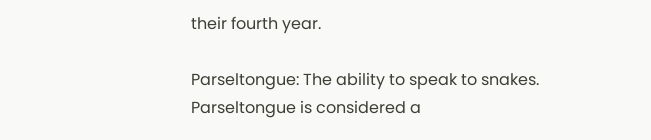their fourth year.

Parseltongue: The ability to speak to snakes. Parseltongue is considered a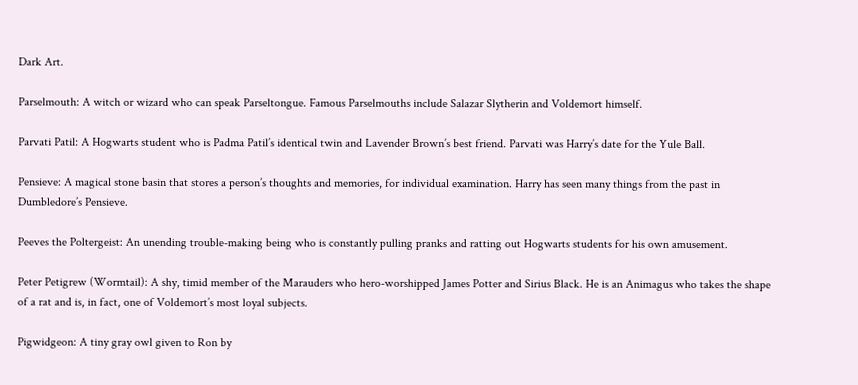Dark Art.

Parselmouth: A witch or wizard who can speak Parseltongue. Famous Parselmouths include Salazar Slytherin and Voldemort himself.

Parvati Patil: A Hogwarts student who is Padma Patil’s identical twin and Lavender Brown’s best friend. Parvati was Harry’s date for the Yule Ball.

Pensieve: A magical stone basin that stores a person’s thoughts and memories, for individual examination. Harry has seen many things from the past in Dumbledore’s Pensieve.

Peeves the Poltergeist: An unending trouble-making being who is constantly pulling pranks and ratting out Hogwarts students for his own amusement.

Peter Petigrew (Wormtail): A shy, timid member of the Marauders who hero-worshipped James Potter and Sirius Black. He is an Animagus who takes the shape of a rat and is, in fact, one of Voldemort’s most loyal subjects.

Pigwidgeon: A tiny gray owl given to Ron by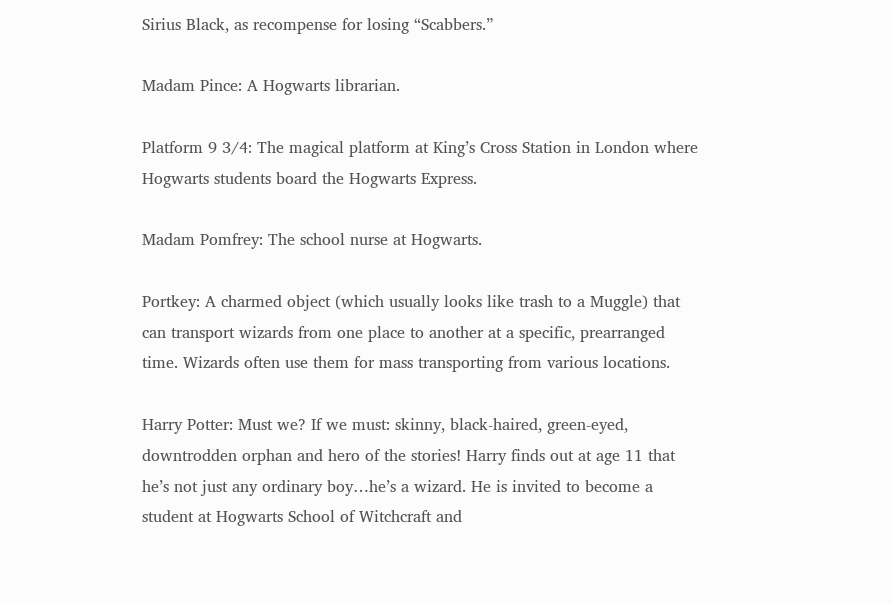Sirius Black, as recompense for losing “Scabbers.”

Madam Pince: A Hogwarts librarian.

Platform 9 3/4: The magical platform at King’s Cross Station in London where Hogwarts students board the Hogwarts Express.

Madam Pomfrey: The school nurse at Hogwarts.

Portkey: A charmed object (which usually looks like trash to a Muggle) that can transport wizards from one place to another at a specific, prearranged time. Wizards often use them for mass transporting from various locations.

Harry Potter: Must we? If we must: skinny, black-haired, green-eyed, downtrodden orphan and hero of the stories! Harry finds out at age 11 that he’s not just any ordinary boy…he’s a wizard. He is invited to become a student at Hogwarts School of Witchcraft and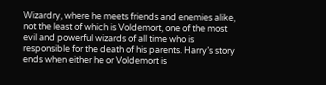Wizardry, where he meets friends and enemies alike, not the least of which is Voldemort, one of the most evil and powerful wizards of all time who is responsible for the death of his parents. Harry’s story ends when either he or Voldemort is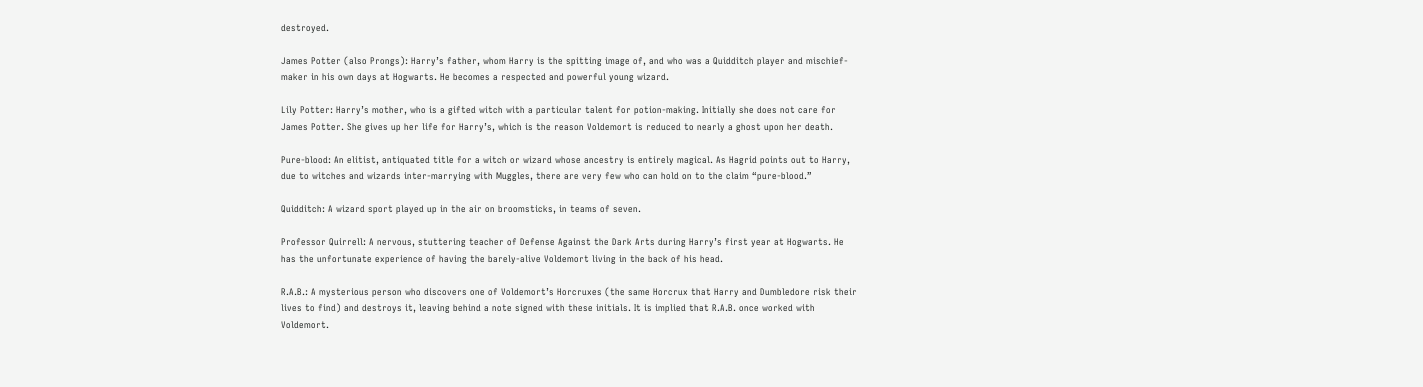destroyed.

James Potter (also Prongs): Harry’s father, whom Harry is the spitting image of, and who was a Quidditch player and mischief-maker in his own days at Hogwarts. He becomes a respected and powerful young wizard.

Lily Potter: Harry’s mother, who is a gifted witch with a particular talent for potion-making. Initially she does not care for James Potter. She gives up her life for Harry’s, which is the reason Voldemort is reduced to nearly a ghost upon her death.

Pure-blood: An elitist, antiquated title for a witch or wizard whose ancestry is entirely magical. As Hagrid points out to Harry, due to witches and wizards inter-marrying with Muggles, there are very few who can hold on to the claim “pure-blood.”

Quidditch: A wizard sport played up in the air on broomsticks, in teams of seven.

Professor Quirrell: A nervous, stuttering teacher of Defense Against the Dark Arts during Harry’s first year at Hogwarts. He has the unfortunate experience of having the barely-alive Voldemort living in the back of his head.

R.A.B.: A mysterious person who discovers one of Voldemort’s Horcruxes (the same Horcrux that Harry and Dumbledore risk their lives to find) and destroys it, leaving behind a note signed with these initials. It is implied that R.A.B. once worked with Voldemort.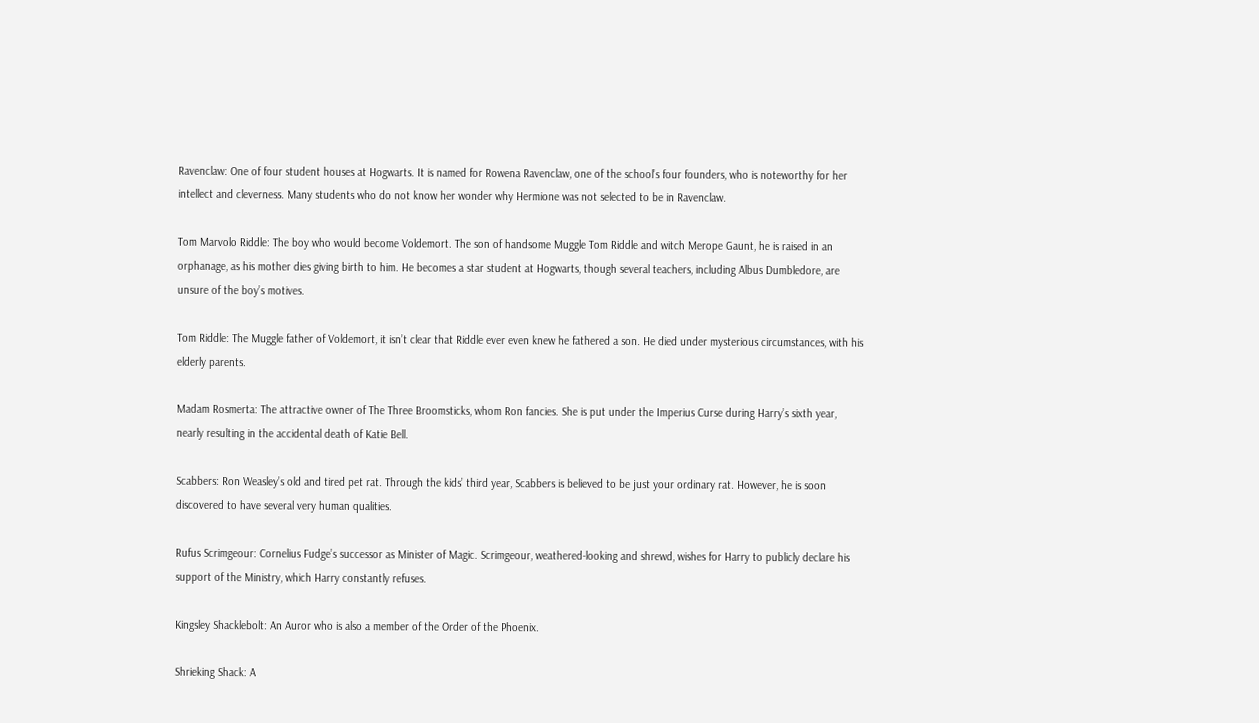Ravenclaw: One of four student houses at Hogwarts. It is named for Rowena Ravenclaw, one of the school’s four founders, who is noteworthy for her intellect and cleverness. Many students who do not know her wonder why Hermione was not selected to be in Ravenclaw.

Tom Marvolo Riddle: The boy who would become Voldemort. The son of handsome Muggle Tom Riddle and witch Merope Gaunt, he is raised in an orphanage, as his mother dies giving birth to him. He becomes a star student at Hogwarts, though several teachers, including Albus Dumbledore, are unsure of the boy’s motives.

Tom Riddle: The Muggle father of Voldemort, it isn’t clear that Riddle ever even knew he fathered a son. He died under mysterious circumstances, with his elderly parents.

Madam Rosmerta: The attractive owner of The Three Broomsticks, whom Ron fancies. She is put under the Imperius Curse during Harry’s sixth year, nearly resulting in the accidental death of Katie Bell.

Scabbers: Ron Weasley’s old and tired pet rat. Through the kids’ third year, Scabbers is believed to be just your ordinary rat. However, he is soon discovered to have several very human qualities.

Rufus Scrimgeour: Cornelius Fudge’s successor as Minister of Magic. Scrimgeour, weathered-looking and shrewd, wishes for Harry to publicly declare his support of the Ministry, which Harry constantly refuses.

Kingsley Shacklebolt: An Auror who is also a member of the Order of the Phoenix.

Shrieking Shack: A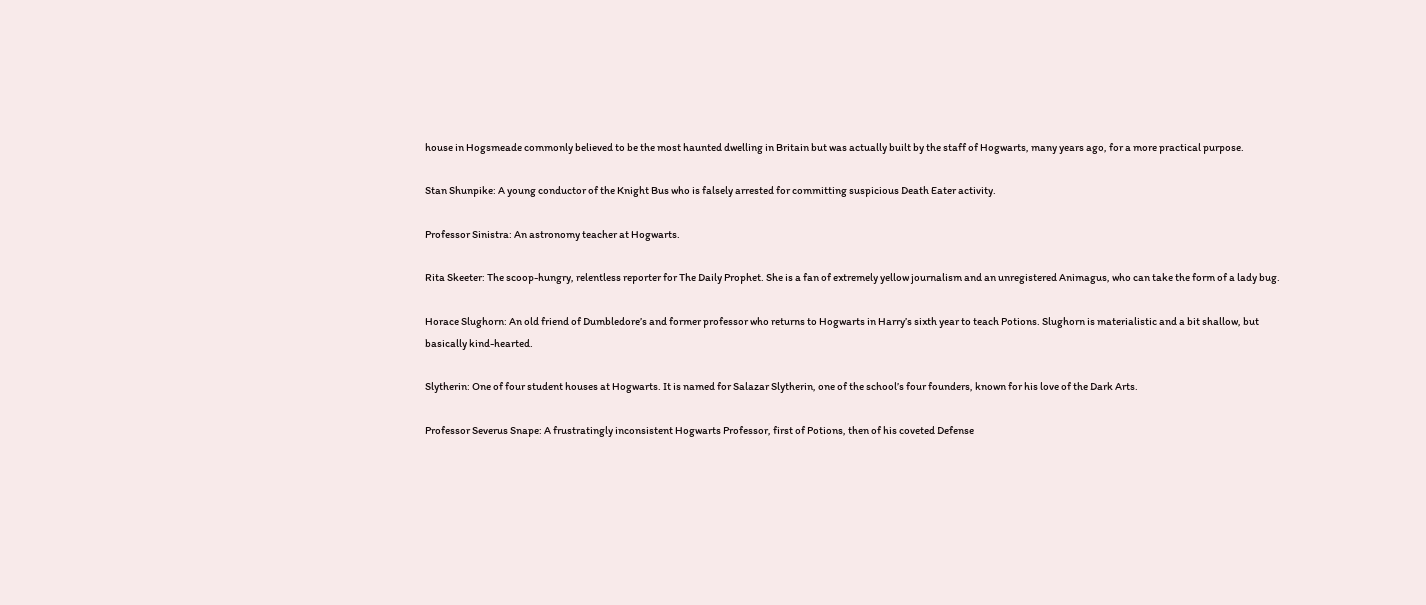house in Hogsmeade commonly believed to be the most haunted dwelling in Britain but was actually built by the staff of Hogwarts, many years ago, for a more practical purpose.

Stan Shunpike: A young conductor of the Knight Bus who is falsely arrested for committing suspicious Death Eater activity.

Professor Sinistra: An astronomy teacher at Hogwarts.

Rita Skeeter: The scoop-hungry, relentless reporter for The Daily Prophet. She is a fan of extremely yellow journalism and an unregistered Animagus, who can take the form of a lady bug.

Horace Slughorn: An old friend of Dumbledore’s and former professor who returns to Hogwarts in Harry’s sixth year to teach Potions. Slughorn is materialistic and a bit shallow, but basically kind-hearted.

Slytherin: One of four student houses at Hogwarts. It is named for Salazar Slytherin, one of the school’s four founders, known for his love of the Dark Arts.

Professor Severus Snape: A frustratingly inconsistent Hogwarts Professor, first of Potions, then of his coveted Defense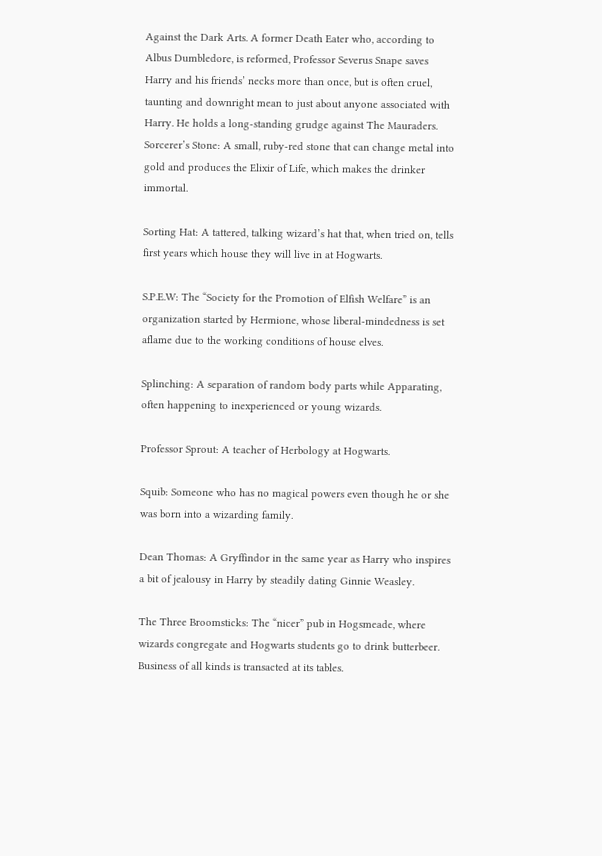Against the Dark Arts. A former Death Eater who, according to Albus Dumbledore, is reformed, Professor Severus Snape saves Harry and his friends’ necks more than once, but is often cruel, taunting and downright mean to just about anyone associated with Harry. He holds a long-standing grudge against The Mauraders.
Sorcerer’s Stone: A small, ruby-red stone that can change metal into gold and produces the Elixir of Life, which makes the drinker immortal.

Sorting Hat: A tattered, talking wizard’s hat that, when tried on, tells first years which house they will live in at Hogwarts.

S.P.E.W: The “Society for the Promotion of Elfish Welfare” is an organization started by Hermione, whose liberal-mindedness is set aflame due to the working conditions of house elves.

Splinching: A separation of random body parts while Apparating, often happening to inexperienced or young wizards.

Professor Sprout: A teacher of Herbology at Hogwarts.

Squib: Someone who has no magical powers even though he or she was born into a wizarding family.

Dean Thomas: A Gryffindor in the same year as Harry who inspires a bit of jealousy in Harry by steadily dating Ginnie Weasley.

The Three Broomsticks: The “nicer” pub in Hogsmeade, where wizards congregate and Hogwarts students go to drink butterbeer. Business of all kinds is transacted at its tables.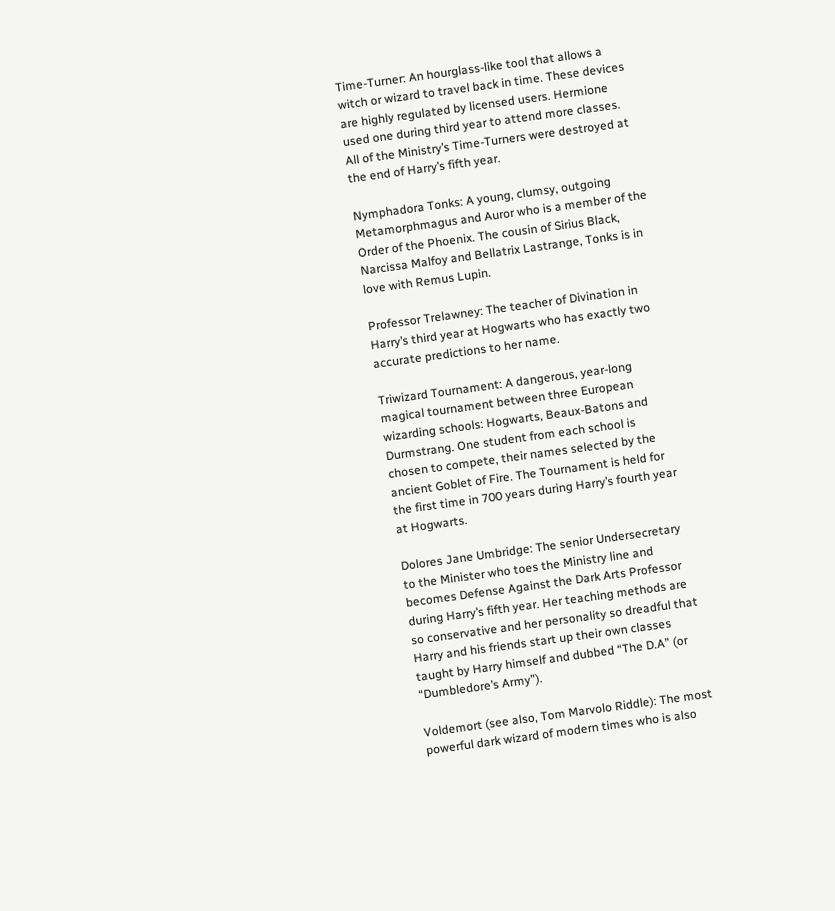Time-Turner: An hourglass-like tool that allows a witch or wizard to travel back in time. These devices are highly regulated by licensed users. Hermione used one during third year to attend more classes. All of the Ministry’s Time-Turners were destroyed at the end of Harry’s fifth year.

Nymphadora Tonks: A young, clumsy, outgoing Metamorphmagus and Auror who is a member of the Order of the Phoenix. The cousin of Sirius Black, Narcissa Malfoy and Bellatrix Lastrange, Tonks is in love with Remus Lupin.

Professor Trelawney: The teacher of Divination in Harry’s third year at Hogwarts who has exactly two accurate predictions to her name.

Triwizard Tournament: A dangerous, year-long magical tournament between three European wizarding schools: Hogwarts, Beaux-Batons and Durmstrang. One student from each school is chosen to compete, their names selected by the ancient Goblet of Fire. The Tournament is held for the first time in 700 years during Harry’s fourth year at Hogwarts.

Dolores Jane Umbridge: The senior Undersecretary to the Minister who toes the Ministry line and becomes Defense Against the Dark Arts Professor during Harry’s fifth year. Her teaching methods are so conservative and her personality so dreadful that Harry and his friends start up their own classes taught by Harry himself and dubbed “The D.A” (or “Dumbledore’s Army”).

Voldemort (see also, Tom Marvolo Riddle): The most powerful dark wizard of modern times who is also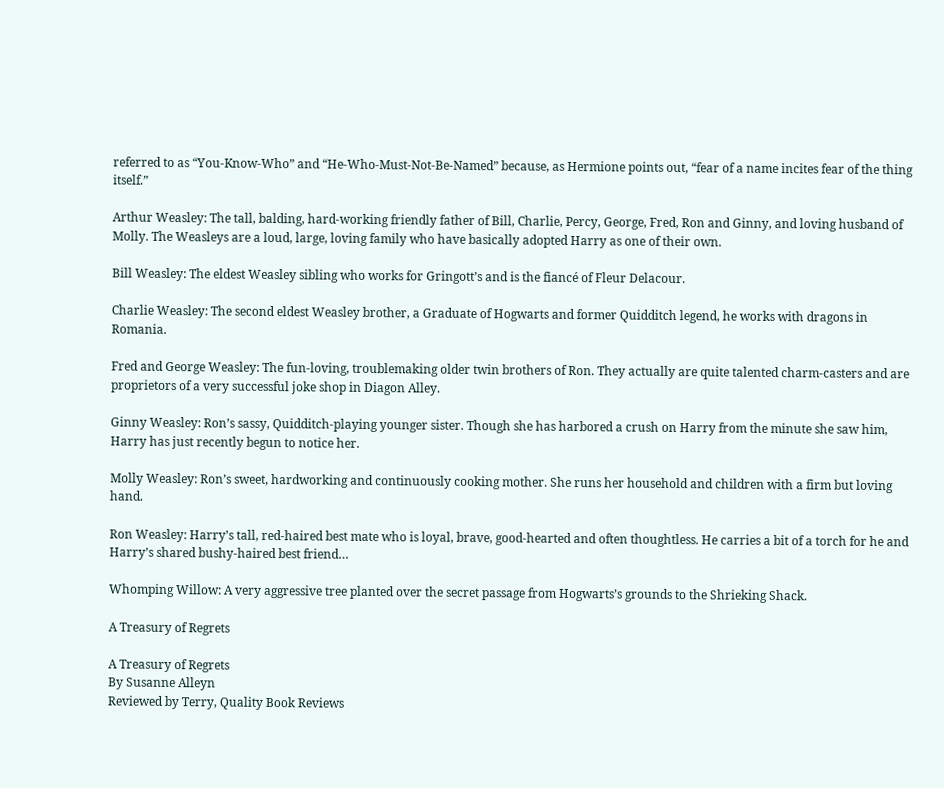referred to as “You-Know-Who” and “He-Who-Must-Not-Be-Named” because, as Hermione points out, “fear of a name incites fear of the thing itself.”

Arthur Weasley: The tall, balding, hard-working friendly father of Bill, Charlie, Percy, George, Fred, Ron and Ginny, and loving husband of Molly. The Weasleys are a loud, large, loving family who have basically adopted Harry as one of their own.

Bill Weasley: The eldest Weasley sibling who works for Gringott’s and is the fiancé of Fleur Delacour.

Charlie Weasley: The second eldest Weasley brother, a Graduate of Hogwarts and former Quidditch legend, he works with dragons in Romania.

Fred and George Weasley: The fun-loving, troublemaking older twin brothers of Ron. They actually are quite talented charm-casters and are proprietors of a very successful joke shop in Diagon Alley.

Ginny Weasley: Ron’s sassy, Quidditch-playing younger sister. Though she has harbored a crush on Harry from the minute she saw him, Harry has just recently begun to notice her.

Molly Weasley: Ron’s sweet, hardworking and continuously cooking mother. She runs her household and children with a firm but loving hand.

Ron Weasley: Harry’s tall, red-haired best mate who is loyal, brave, good-hearted and often thoughtless. He carries a bit of a torch for he and Harry’s shared bushy-haired best friend…

Whomping Willow: A very aggressive tree planted over the secret passage from Hogwarts’s grounds to the Shrieking Shack.

A Treasury of Regrets

A Treasury of Regrets
By Susanne Alleyn
Reviewed by Terry, Quality Book Reviews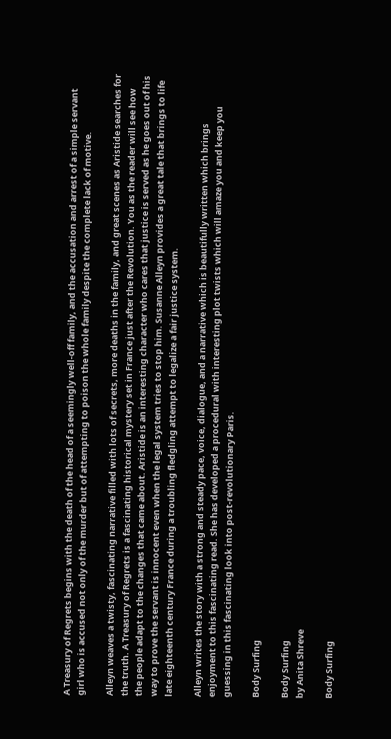A Treasury of Regrets begins with the death of the head of a seemingly well-off family, and the accusation and arrest of a simple servant girl who is accused not only of the murder but of attempting to poison the whole family despite the complete lack of motive.

Alleyn weaves a twisty, fascinating narrative filled with lots of secrets, more deaths in the family, and great scenes as Aristide searches for the truth. A Treasury of Regrets is a fascinating historical mystery set in France just after the Revolution. You as the reader will see how the people adapt to the changes that came about. Aristide is an interesting character who cares that justice is served as he goes out of his way to prove the servant is innocent even when the legal system tries to stop him. Susanne Alleyn provides a great tale that brings to life late eighteenth century France during a troubling fledgling attempt to legalize a fair justice system.

Alleyn writes the story with a strong and steady pace, voice, dialogue, and a narrative which is beautifully written which brings enjoyment to this fascinating read. She has developed a procedural with interesting plot twists which will amaze you and keep you guessing in this fascinating look into post-revolutionary Paris.

Body Surfing

Body Surfing
by Anita Shreve

Body Surfing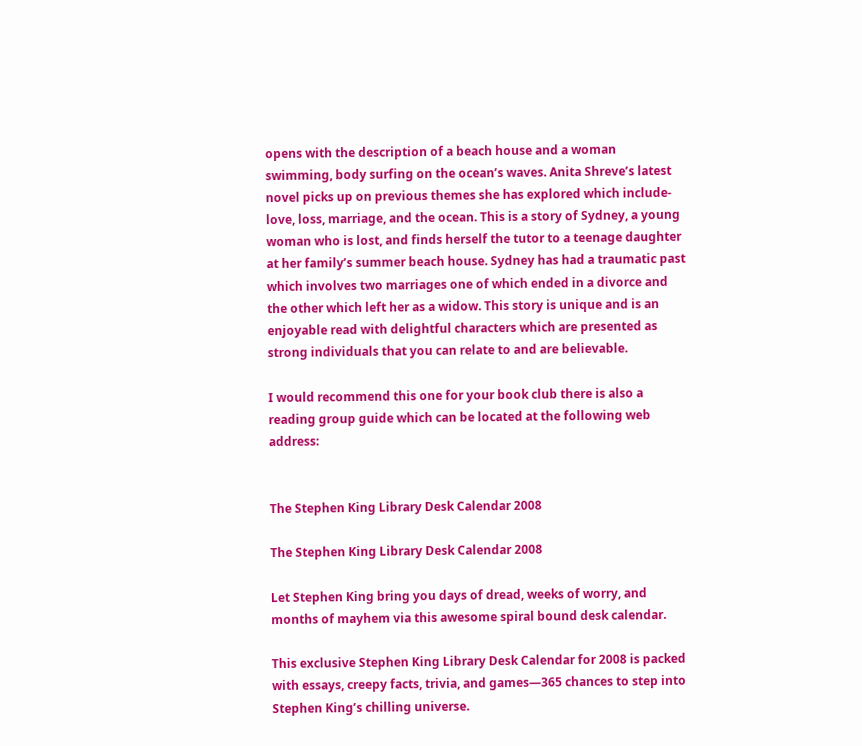opens with the description of a beach house and a woman swimming, body surfing on the ocean’s waves. Anita Shreve’s latest novel picks up on previous themes she has explored which include-love, loss, marriage, and the ocean. This is a story of Sydney, a young woman who is lost, and finds herself the tutor to a teenage daughter at her family’s summer beach house. Sydney has had a traumatic past which involves two marriages one of which ended in a divorce and the other which left her as a widow. This story is unique and is an enjoyable read with delightful characters which are presented as strong individuals that you can relate to and are believable.

I would recommend this one for your book club there is also a reading group guide which can be located at the following web address:


The Stephen King Library Desk Calendar 2008

The Stephen King Library Desk Calendar 2008

Let Stephen King bring you days of dread, weeks of worry, and months of mayhem via this awesome spiral bound desk calendar.

This exclusive Stephen King Library Desk Calendar for 2008 is packed with essays, creepy facts, trivia, and games—365 chances to step into Stephen King’s chilling universe.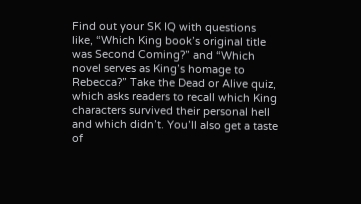Find out your SK IQ with questions like, “Which King book’s original title was Second Coming?” and “Which novel serves as King’s homage to Rebecca?” Take the Dead or Alive quiz, which asks readers to recall which King characters survived their personal hell and which didn’t. You’ll also get a taste of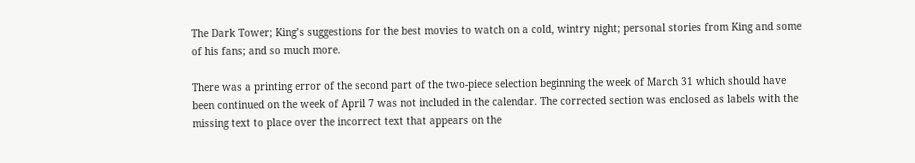The Dark Tower; King’s suggestions for the best movies to watch on a cold, wintry night; personal stories from King and some of his fans; and so much more.

There was a printing error of the second part of the two-piece selection beginning the week of March 31 which should have been continued on the week of April 7 was not included in the calendar. The corrected section was enclosed as labels with the missing text to place over the incorrect text that appears on the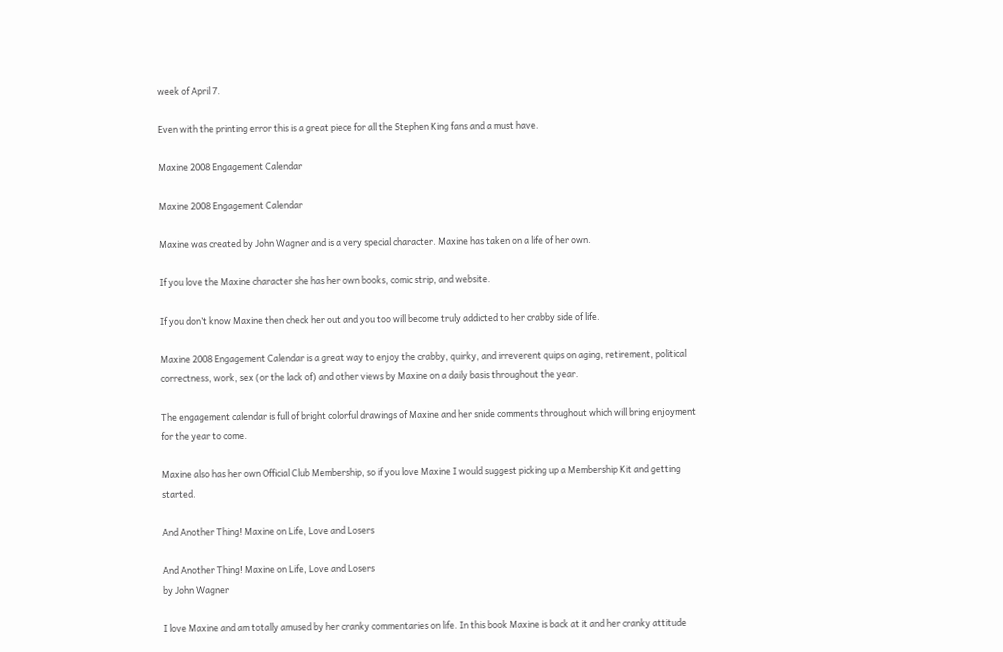week of April 7.

Even with the printing error this is a great piece for all the Stephen King fans and a must have.

Maxine 2008 Engagement Calendar

Maxine 2008 Engagement Calendar

Maxine was created by John Wagner and is a very special character. Maxine has taken on a life of her own.

If you love the Maxine character she has her own books, comic strip, and website.

If you don’t know Maxine then check her out and you too will become truly addicted to her crabby side of life.

Maxine 2008 Engagement Calendar is a great way to enjoy the crabby, quirky, and irreverent quips on aging, retirement, political correctness, work, sex (or the lack of) and other views by Maxine on a daily basis throughout the year.

The engagement calendar is full of bright colorful drawings of Maxine and her snide comments throughout which will bring enjoyment for the year to come.

Maxine also has her own Official Club Membership, so if you love Maxine I would suggest picking up a Membership Kit and getting started.

And Another Thing! Maxine on Life, Love and Losers

And Another Thing! Maxine on Life, Love and Losers
by John Wagner

I love Maxine and am totally amused by her cranky commentaries on life. In this book Maxine is back at it and her cranky attitude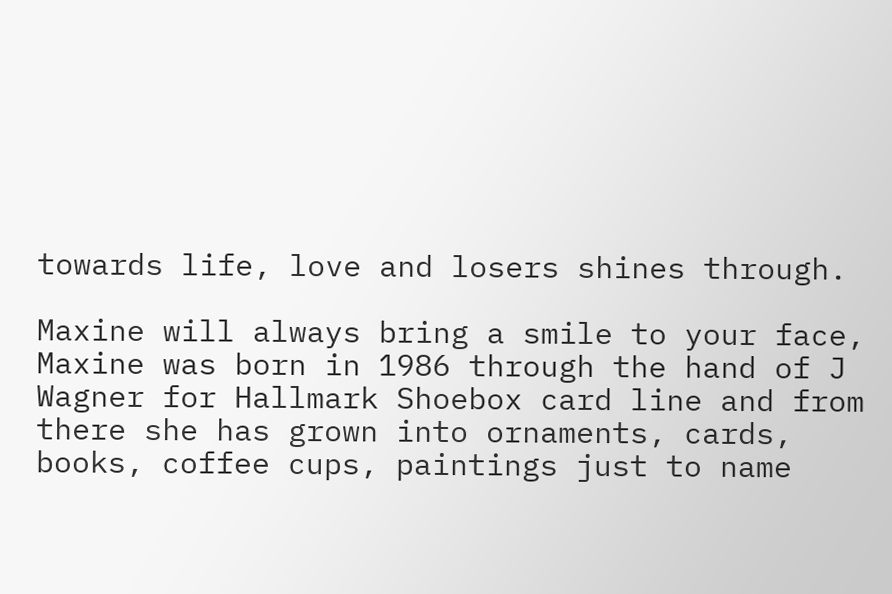towards life, love and losers shines through.

Maxine will always bring a smile to your face, Maxine was born in 1986 through the hand of J Wagner for Hallmark Shoebox card line and from there she has grown into ornaments, cards, books, coffee cups, paintings just to name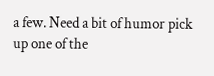a few. Need a bit of humor pick up one of the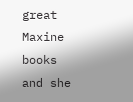great Maxine books and she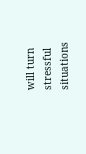will turn stressful situations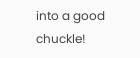into a good chuckle!